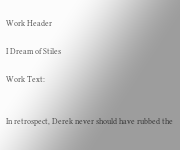Work Header

I Dream of Stiles

Work Text:


In retrospect, Derek never should have rubbed the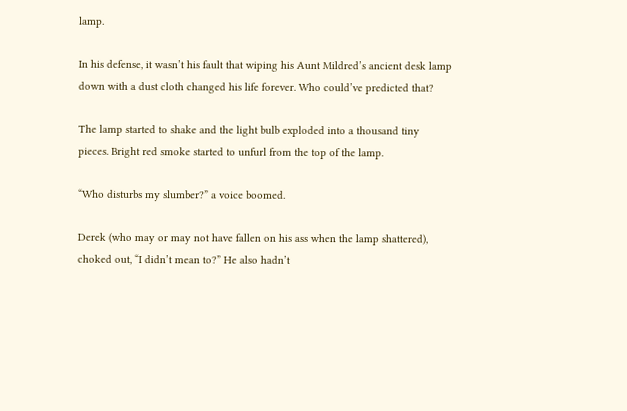lamp.

In his defense, it wasn’t his fault that wiping his Aunt Mildred’s ancient desk lamp down with a dust cloth changed his life forever. Who could’ve predicted that?

The lamp started to shake and the light bulb exploded into a thousand tiny pieces. Bright red smoke started to unfurl from the top of the lamp.

“Who disturbs my slumber?” a voice boomed.

Derek (who may or may not have fallen on his ass when the lamp shattered), choked out, “I didn’t mean to?” He also hadn’t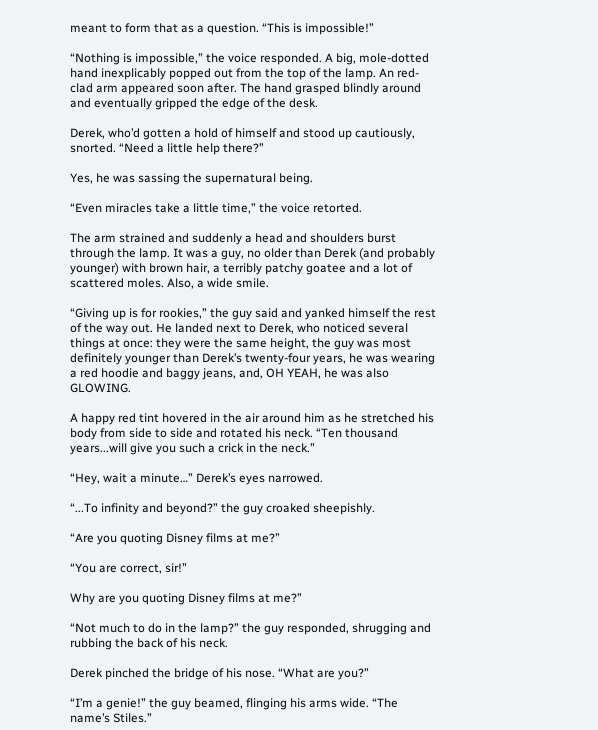meant to form that as a question. “This is impossible!”

“Nothing is impossible,” the voice responded. A big, mole-dotted hand inexplicably popped out from the top of the lamp. An red-clad arm appeared soon after. The hand grasped blindly around and eventually gripped the edge of the desk.

Derek, who’d gotten a hold of himself and stood up cautiously, snorted. “Need a little help there?”

Yes, he was sassing the supernatural being.

“Even miracles take a little time,” the voice retorted.

The arm strained and suddenly a head and shoulders burst through the lamp. It was a guy, no older than Derek (and probably younger) with brown hair, a terribly patchy goatee and a lot of scattered moles. Also, a wide smile.

“Giving up is for rookies,” the guy said and yanked himself the rest of the way out. He landed next to Derek, who noticed several things at once: they were the same height, the guy was most definitely younger than Derek’s twenty-four years, he was wearing a red hoodie and baggy jeans, and, OH YEAH, he was also GLOWING.

A happy red tint hovered in the air around him as he stretched his body from side to side and rotated his neck. “Ten thousand years...will give you such a crick in the neck.”

“Hey, wait a minute…” Derek’s eyes narrowed.

“...To infinity and beyond?” the guy croaked sheepishly.

“Are you quoting Disney films at me?”

“You are correct, sir!”

Why are you quoting Disney films at me?”

“Not much to do in the lamp?” the guy responded, shrugging and rubbing the back of his neck.

Derek pinched the bridge of his nose. “What are you?”

“I’m a genie!” the guy beamed, flinging his arms wide. “The name’s Stiles.”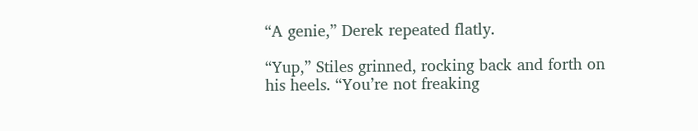“A genie,” Derek repeated flatly.

“Yup,” Stiles grinned, rocking back and forth on his heels. “You’re not freaking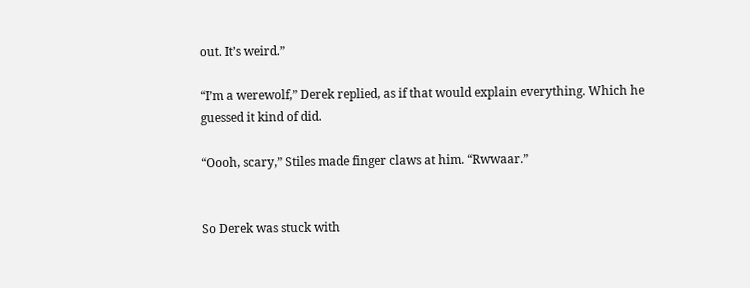out. It’s weird.”

“I’m a werewolf,” Derek replied, as if that would explain everything. Which he guessed it kind of did.

“Oooh, scary,” Stiles made finger claws at him. “Rwwaar.”


So Derek was stuck with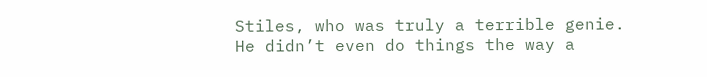Stiles, who was truly a terrible genie. He didn’t even do things the way a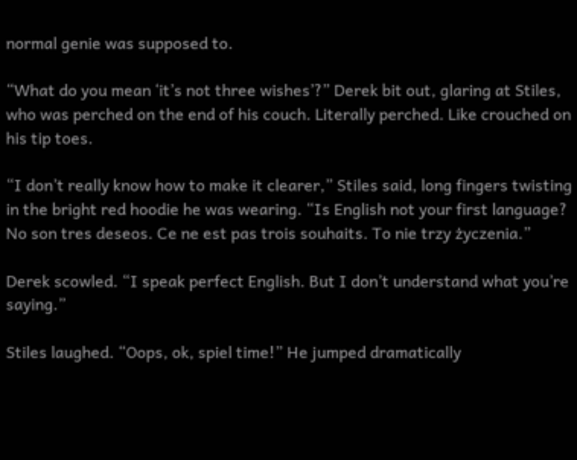normal genie was supposed to.

“What do you mean ‘it’s not three wishes’?” Derek bit out, glaring at Stiles, who was perched on the end of his couch. Literally perched. Like crouched on his tip toes.

“I don’t really know how to make it clearer,” Stiles said, long fingers twisting in the bright red hoodie he was wearing. “Is English not your first language? No son tres deseos. Ce ne est pas trois souhaits. To nie trzy życzenia.”

Derek scowled. “I speak perfect English. But I don’t understand what you’re saying.”

Stiles laughed. “Oops, ok, spiel time!” He jumped dramatically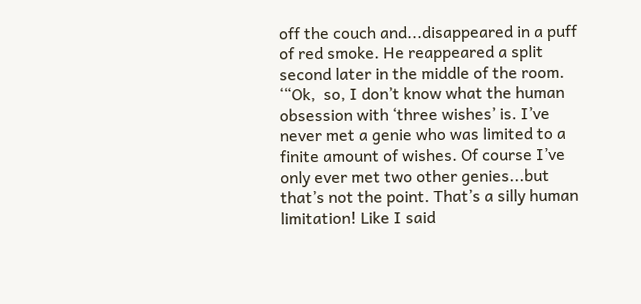off the couch and...disappeared in a puff of red smoke. He reappeared a split second later in the middle of the room. ‘“Ok,  so, I don’t know what the human obsession with ‘three wishes’ is. I’ve never met a genie who was limited to a finite amount of wishes. Of course I’ve only ever met two other genies...but that’s not the point. That’s a silly human limitation! Like I said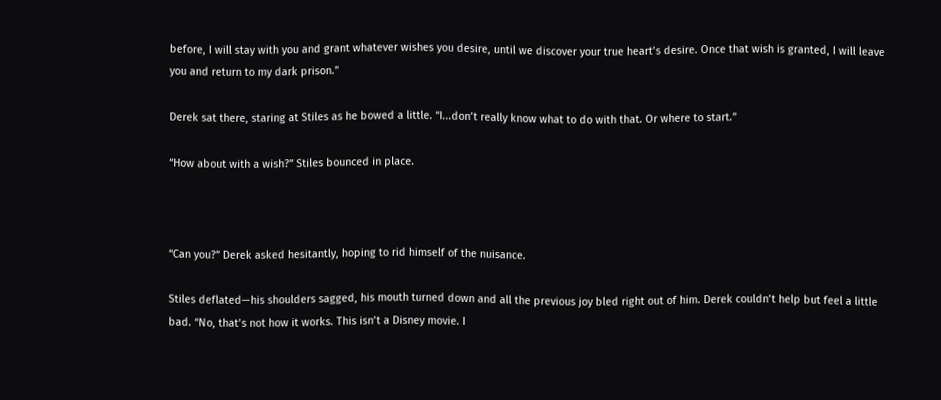before, I will stay with you and grant whatever wishes you desire, until we discover your true heart’s desire. Once that wish is granted, I will leave you and return to my dark prison.”

Derek sat there, staring at Stiles as he bowed a little. “I...don’t really know what to do with that. Or where to start.”

“How about with a wish?” Stiles bounced in place.



“Can you?” Derek asked hesitantly, hoping to rid himself of the nuisance.

Stiles deflated—his shoulders sagged, his mouth turned down and all the previous joy bled right out of him. Derek couldn’t help but feel a little bad. “No, that’s not how it works. This isn’t a Disney movie. I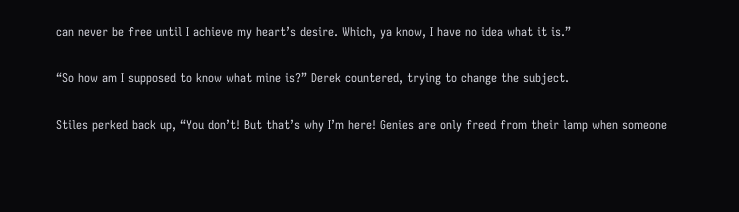can never be free until I achieve my heart’s desire. Which, ya know, I have no idea what it is.”

“So how am I supposed to know what mine is?” Derek countered, trying to change the subject.

Stiles perked back up, “You don’t! But that’s why I’m here! Genies are only freed from their lamp when someone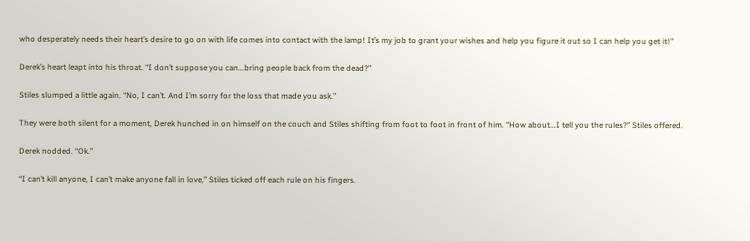who desperately needs their heart’s desire to go on with life comes into contact with the lamp! It’s my job to grant your wishes and help you figure it out so I can help you get it!”

Derek’s heart leapt into his throat. “I don’t suppose you can...bring people back from the dead?”

Stiles slumped a little again. “No, I can’t. And I’m sorry for the loss that made you ask.”

They were both silent for a moment, Derek hunched in on himself on the couch and Stiles shifting from foot to foot in front of him. “How about...I tell you the rules?” Stiles offered.

Derek nodded. “Ok.”

“I can’t kill anyone, I can’t make anyone fall in love,” Stiles ticked off each rule on his fingers.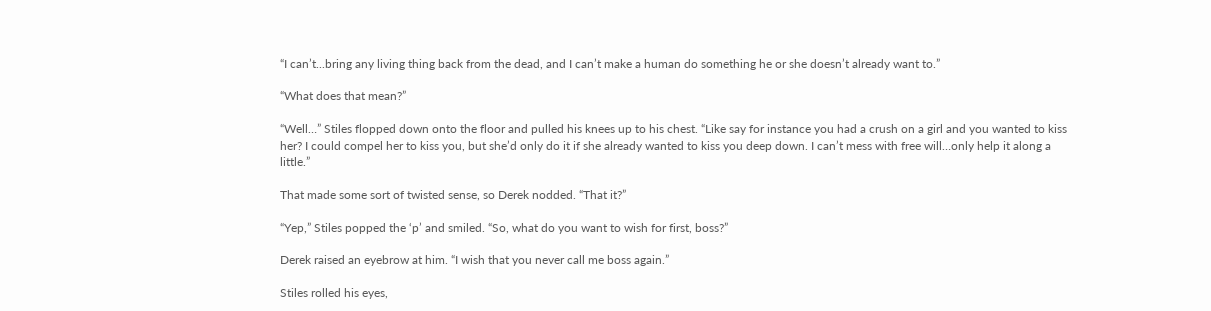“I can’t...bring any living thing back from the dead, and I can’t make a human do something he or she doesn’t already want to.”

“What does that mean?”

“Well…” Stiles flopped down onto the floor and pulled his knees up to his chest. “Like say for instance you had a crush on a girl and you wanted to kiss her? I could compel her to kiss you, but she’d only do it if she already wanted to kiss you deep down. I can’t mess with free will…only help it along a little.”

That made some sort of twisted sense, so Derek nodded. “That it?”

“Yep,” Stiles popped the ‘p’ and smiled. “So, what do you want to wish for first, boss?”

Derek raised an eyebrow at him. “I wish that you never call me boss again.”

Stiles rolled his eyes,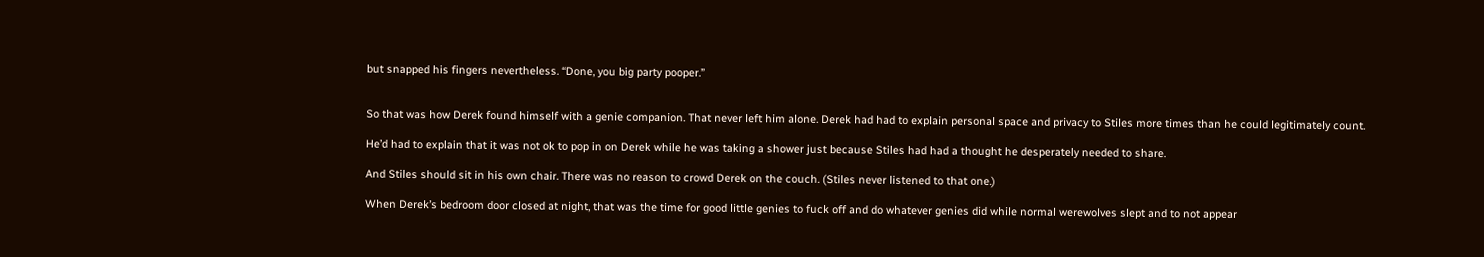but snapped his fingers nevertheless. “Done, you big party pooper.”


So that was how Derek found himself with a genie companion. That never left him alone. Derek had had to explain personal space and privacy to Stiles more times than he could legitimately count.

He’d had to explain that it was not ok to pop in on Derek while he was taking a shower just because Stiles had had a thought he desperately needed to share.

And Stiles should sit in his own chair. There was no reason to crowd Derek on the couch. (Stiles never listened to that one.)

When Derek’s bedroom door closed at night, that was the time for good little genies to fuck off and do whatever genies did while normal werewolves slept and to not appear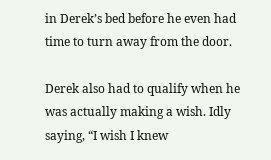in Derek’s bed before he even had time to turn away from the door.

Derek also had to qualify when he was actually making a wish. Idly saying, “I wish I knew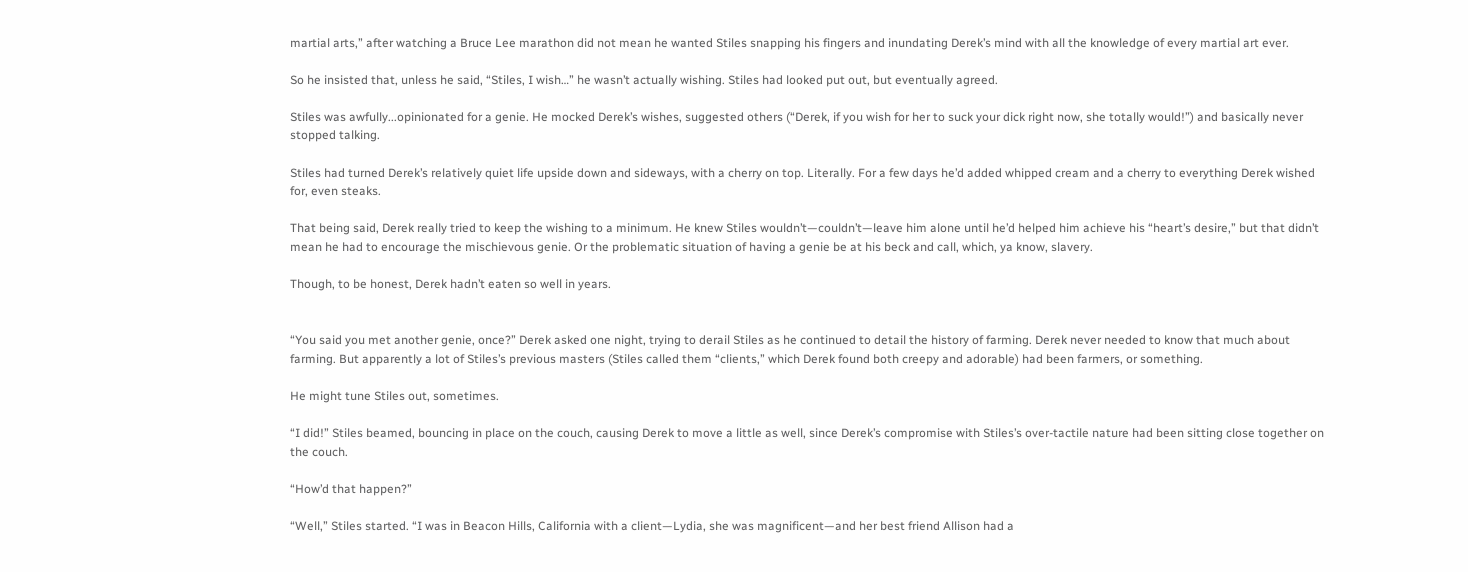martial arts,” after watching a Bruce Lee marathon did not mean he wanted Stiles snapping his fingers and inundating Derek’s mind with all the knowledge of every martial art ever.

So he insisted that, unless he said, “Stiles, I wish…” he wasn’t actually wishing. Stiles had looked put out, but eventually agreed.

Stiles was awfully...opinionated for a genie. He mocked Derek’s wishes, suggested others (“Derek, if you wish for her to suck your dick right now, she totally would!”) and basically never stopped talking.

Stiles had turned Derek’s relatively quiet life upside down and sideways, with a cherry on top. Literally. For a few days he’d added whipped cream and a cherry to everything Derek wished for, even steaks.

That being said, Derek really tried to keep the wishing to a minimum. He knew Stiles wouldn’t—couldn’t—leave him alone until he’d helped him achieve his “heart’s desire,” but that didn’t mean he had to encourage the mischievous genie. Or the problematic situation of having a genie be at his beck and call, which, ya know, slavery.

Though, to be honest, Derek hadn’t eaten so well in years.


“You said you met another genie, once?” Derek asked one night, trying to derail Stiles as he continued to detail the history of farming. Derek never needed to know that much about farming. But apparently a lot of Stiles’s previous masters (Stiles called them “clients,” which Derek found both creepy and adorable) had been farmers, or something.

He might tune Stiles out, sometimes.

“I did!” Stiles beamed, bouncing in place on the couch, causing Derek to move a little as well, since Derek’s compromise with Stiles’s over-tactile nature had been sitting close together on the couch.

“How’d that happen?”

“Well,” Stiles started. “I was in Beacon Hills, California with a client—Lydia, she was magnificent—and her best friend Allison had a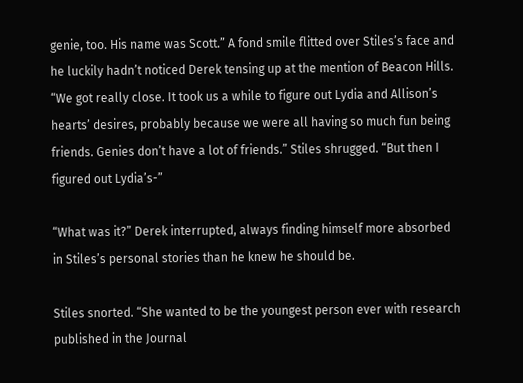genie, too. His name was Scott.” A fond smile flitted over Stiles’s face and he luckily hadn’t noticed Derek tensing up at the mention of Beacon Hills. “We got really close. It took us a while to figure out Lydia and Allison’s hearts’ desires, probably because we were all having so much fun being friends. Genies don’t have a lot of friends.” Stiles shrugged. “But then I figured out Lydia’s-”

“What was it?” Derek interrupted, always finding himself more absorbed in Stiles’s personal stories than he knew he should be.

Stiles snorted. “She wanted to be the youngest person ever with research published in the Journal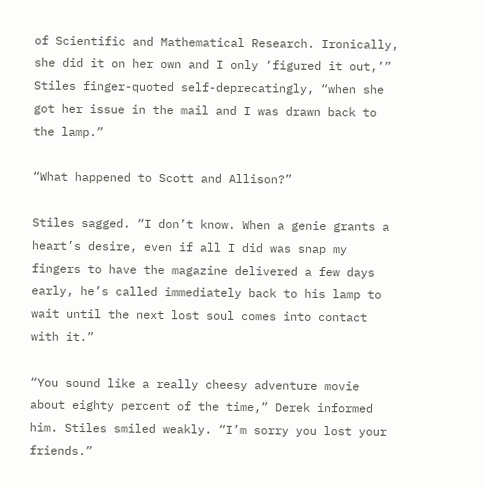of Scientific and Mathematical Research. Ironically, she did it on her own and I only ‘figured it out,’” Stiles finger-quoted self-deprecatingly, “when she got her issue in the mail and I was drawn back to the lamp.”

“What happened to Scott and Allison?”

Stiles sagged. “I don’t know. When a genie grants a heart’s desire, even if all I did was snap my fingers to have the magazine delivered a few days early, he’s called immediately back to his lamp to wait until the next lost soul comes into contact with it.”

“You sound like a really cheesy adventure movie about eighty percent of the time,” Derek informed him. Stiles smiled weakly. “I’m sorry you lost your friends.”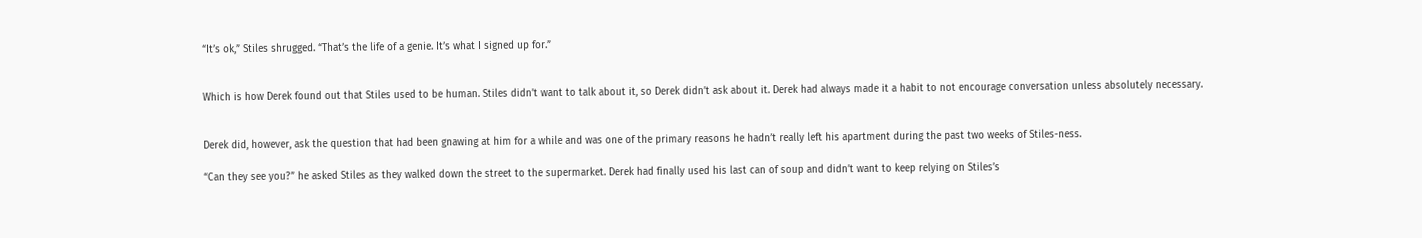“It’s ok,” Stiles shrugged. “That’s the life of a genie. It’s what I signed up for.”


Which is how Derek found out that Stiles used to be human. Stiles didn’t want to talk about it, so Derek didn’t ask about it. Derek had always made it a habit to not encourage conversation unless absolutely necessary.


Derek did, however, ask the question that had been gnawing at him for a while and was one of the primary reasons he hadn’t really left his apartment during the past two weeks of Stiles-ness.

“Can they see you?” he asked Stiles as they walked down the street to the supermarket. Derek had finally used his last can of soup and didn’t want to keep relying on Stiles’s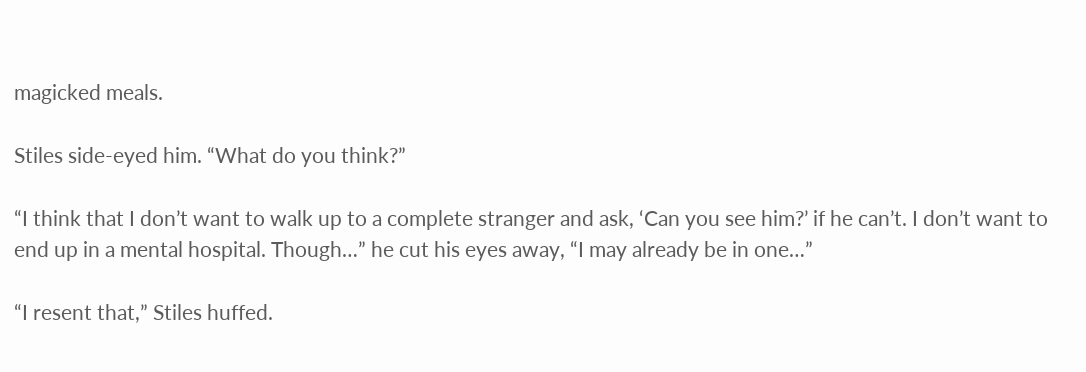magicked meals.

Stiles side-eyed him. “What do you think?”

“I think that I don’t want to walk up to a complete stranger and ask, ‘Can you see him?’ if he can’t. I don’t want to end up in a mental hospital. Though…” he cut his eyes away, “I may already be in one…”

“I resent that,” Stiles huffed.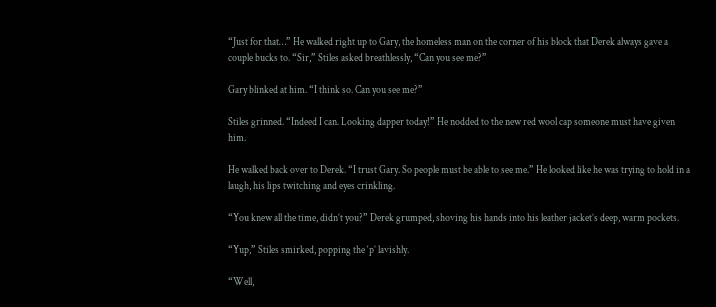“Just for that…” He walked right up to Gary, the homeless man on the corner of his block that Derek always gave a couple bucks to. “Sir,” Stiles asked breathlessly, “Can you see me?”

Gary blinked at him. “I think so. Can you see me?”

Stiles grinned. “Indeed I can. Looking dapper today!” He nodded to the new red wool cap someone must have given him.

He walked back over to Derek. “I trust Gary. So people must be able to see me.” He looked like he was trying to hold in a laugh, his lips twitching and eyes crinkling.

“You knew all the time, didn’t you?” Derek grumped, shoving his hands into his leather jacket’s deep, warm pockets.

“Yup,” Stiles smirked, popping the ‘p’ lavishly.

“Well,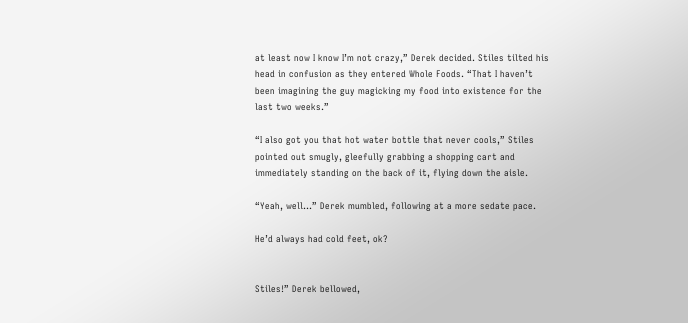at least now I know I’m not crazy,” Derek decided. Stiles tilted his head in confusion as they entered Whole Foods. “That I haven’t been imagining the guy magicking my food into existence for the last two weeks.”

“I also got you that hot water bottle that never cools,” Stiles pointed out smugly, gleefully grabbing a shopping cart and immediately standing on the back of it, flying down the aisle.

“Yeah, well…” Derek mumbled, following at a more sedate pace.

He’d always had cold feet, ok?


Stiles!” Derek bellowed,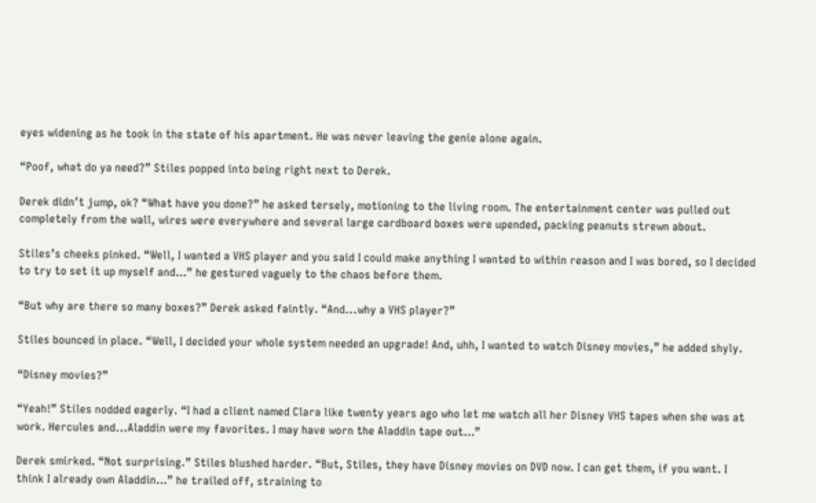eyes widening as he took in the state of his apartment. He was never leaving the genie alone again.

“Poof, what do ya need?” Stiles popped into being right next to Derek.

Derek didn’t jump, ok? “What have you done?” he asked tersely, motioning to the living room. The entertainment center was pulled out completely from the wall, wires were everywhere and several large cardboard boxes were upended, packing peanuts strewn about.

Stiles’s cheeks pinked. “Well, I wanted a VHS player and you said I could make anything I wanted to within reason and I was bored, so I decided to try to set it up myself and…” he gestured vaguely to the chaos before them.

“But why are there so many boxes?” Derek asked faintly. “And...why a VHS player?”

Stiles bounced in place. “Well, I decided your whole system needed an upgrade! And, uhh, I wanted to watch Disney movies,” he added shyly.

“Disney movies?”

“Yeah!” Stiles nodded eagerly. “I had a client named Clara like twenty years ago who let me watch all her Disney VHS tapes when she was at work. Hercules and...Aladdin were my favorites. I may have worn the Aladdin tape out…”

Derek smirked. “Not surprising.” Stiles blushed harder. “But, Stiles, they have Disney movies on DVD now. I can get them, if you want. I think I already own Aladdin…” he trailed off, straining to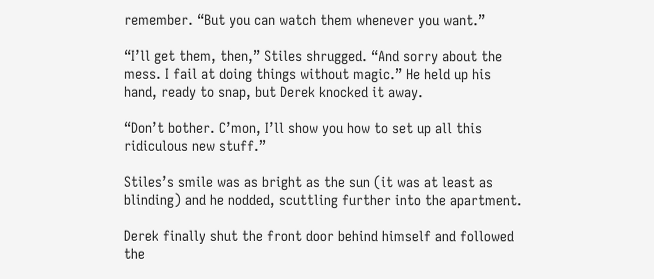remember. “But you can watch them whenever you want.”

“I’ll get them, then,” Stiles shrugged. “And sorry about the mess. I fail at doing things without magic.” He held up his hand, ready to snap, but Derek knocked it away.

“Don’t bother. C’mon, I’ll show you how to set up all this ridiculous new stuff.”

Stiles’s smile was as bright as the sun (it was at least as blinding) and he nodded, scuttling further into the apartment.

Derek finally shut the front door behind himself and followed the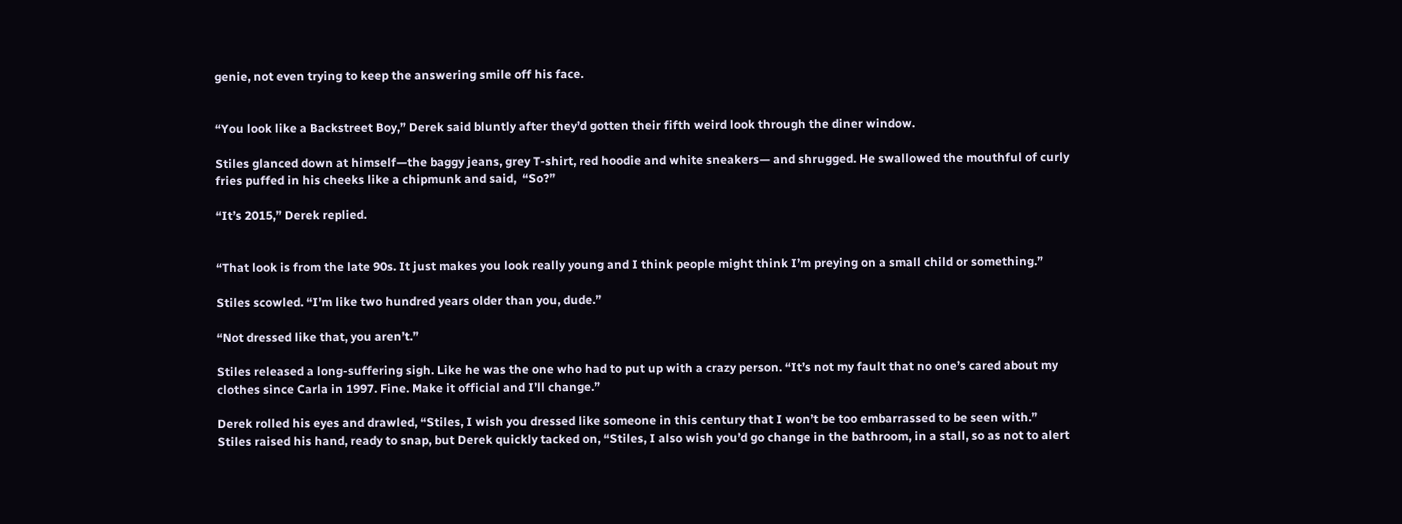genie, not even trying to keep the answering smile off his face.


“You look like a Backstreet Boy,” Derek said bluntly after they’d gotten their fifth weird look through the diner window.

Stiles glanced down at himself—the baggy jeans, grey T-shirt, red hoodie and white sneakers— and shrugged. He swallowed the mouthful of curly fries puffed in his cheeks like a chipmunk and said,  “So?”

“It’s 2015,” Derek replied.


“That look is from the late 90s. It just makes you look really young and I think people might think I’m preying on a small child or something.”

Stiles scowled. “I’m like two hundred years older than you, dude.”

“Not dressed like that, you aren’t.”

Stiles released a long-suffering sigh. Like he was the one who had to put up with a crazy person. “It’s not my fault that no one’s cared about my clothes since Carla in 1997. Fine. Make it official and I’ll change.”

Derek rolled his eyes and drawled, “Stiles, I wish you dressed like someone in this century that I won’t be too embarrassed to be seen with.” Stiles raised his hand, ready to snap, but Derek quickly tacked on, “Stiles, I also wish you’d go change in the bathroom, in a stall, so as not to alert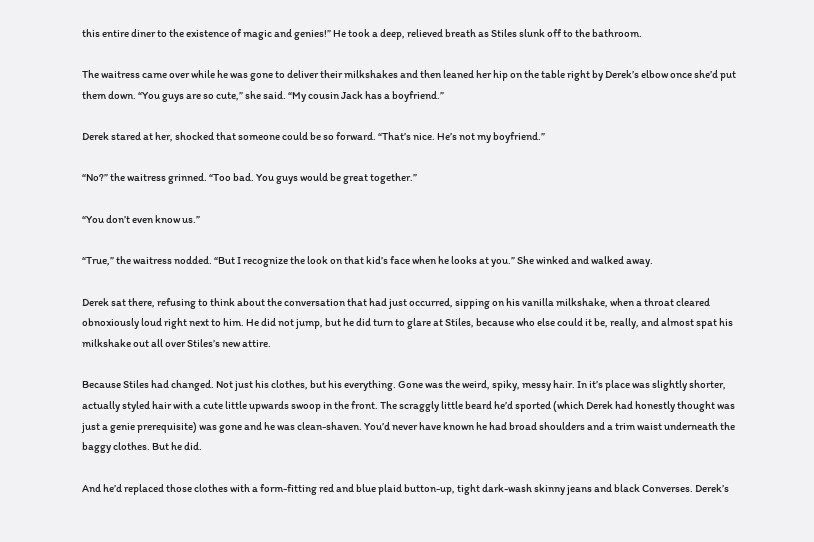this entire diner to the existence of magic and genies!” He took a deep, relieved breath as Stiles slunk off to the bathroom.

The waitress came over while he was gone to deliver their milkshakes and then leaned her hip on the table right by Derek’s elbow once she’d put them down. “You guys are so cute,” she said. “My cousin Jack has a boyfriend.”

Derek stared at her, shocked that someone could be so forward. “That’s nice. He’s not my boyfriend.”

“No?” the waitress grinned. “Too bad. You guys would be great together.”

“You don’t even know us.”

“True,” the waitress nodded. “But I recognize the look on that kid’s face when he looks at you.” She winked and walked away.

Derek sat there, refusing to think about the conversation that had just occurred, sipping on his vanilla milkshake, when a throat cleared obnoxiously loud right next to him. He did not jump, but he did turn to glare at Stiles, because who else could it be, really, and almost spat his milkshake out all over Stiles’s new attire.

Because Stiles had changed. Not just his clothes, but his everything. Gone was the weird, spiky, messy hair. In it’s place was slightly shorter, actually styled hair with a cute little upwards swoop in the front. The scraggly little beard he’d sported (which Derek had honestly thought was just a genie prerequisite) was gone and he was clean-shaven. You’d never have known he had broad shoulders and a trim waist underneath the baggy clothes. But he did.

And he’d replaced those clothes with a form-fitting red and blue plaid button-up, tight dark-wash skinny jeans and black Converses. Derek’s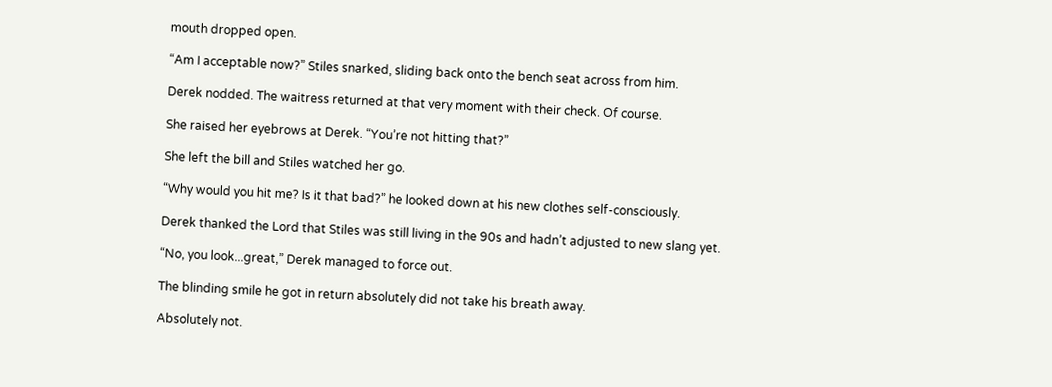mouth dropped open.

“Am I acceptable now?” Stiles snarked, sliding back onto the bench seat across from him.

Derek nodded. The waitress returned at that very moment with their check. Of course.

She raised her eyebrows at Derek. “You’re not hitting that?”

She left the bill and Stiles watched her go.

“Why would you hit me? Is it that bad?” he looked down at his new clothes self-consciously.

Derek thanked the Lord that Stiles was still living in the 90s and hadn’t adjusted to new slang yet.

“No, you look...great,” Derek managed to force out.

The blinding smile he got in return absolutely did not take his breath away.

Absolutely not.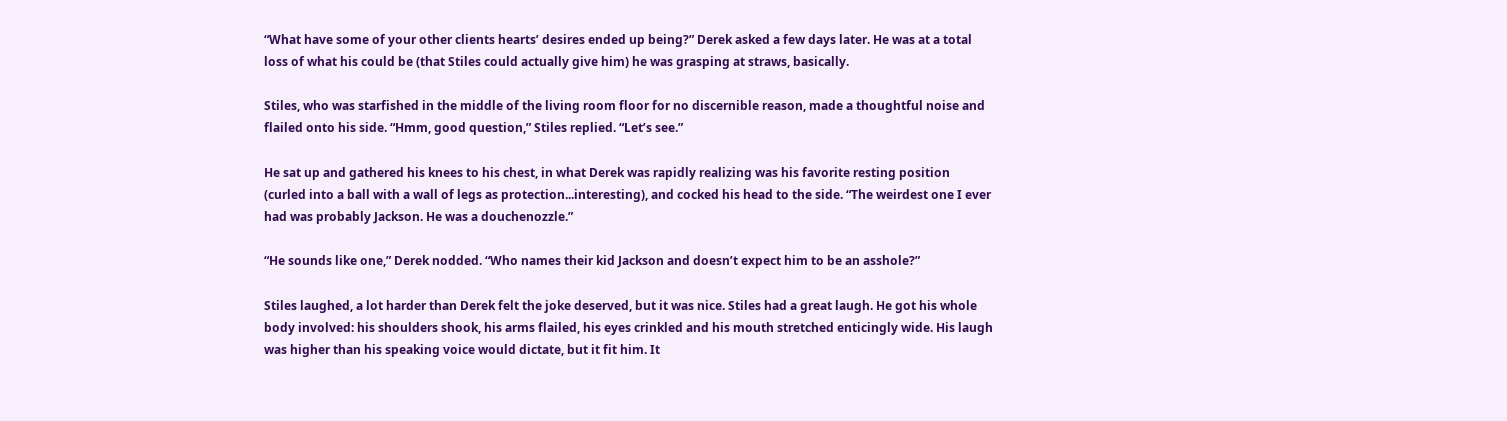“What have some of your other clients hearts’ desires ended up being?” Derek asked a few days later. He was at a total loss of what his could be (that Stiles could actually give him) he was grasping at straws, basically.

Stiles, who was starfished in the middle of the living room floor for no discernible reason, made a thoughtful noise and flailed onto his side. “Hmm, good question,” Stiles replied. “Let’s see.”

He sat up and gathered his knees to his chest, in what Derek was rapidly realizing was his favorite resting position (curled into a ball with a wall of legs as protection...interesting), and cocked his head to the side. “The weirdest one I ever had was probably Jackson. He was a douchenozzle.”

“He sounds like one,” Derek nodded. “Who names their kid Jackson and doesn’t expect him to be an asshole?”

Stiles laughed, a lot harder than Derek felt the joke deserved, but it was nice. Stiles had a great laugh. He got his whole body involved: his shoulders shook, his arms flailed, his eyes crinkled and his mouth stretched enticingly wide. His laugh was higher than his speaking voice would dictate, but it fit him. It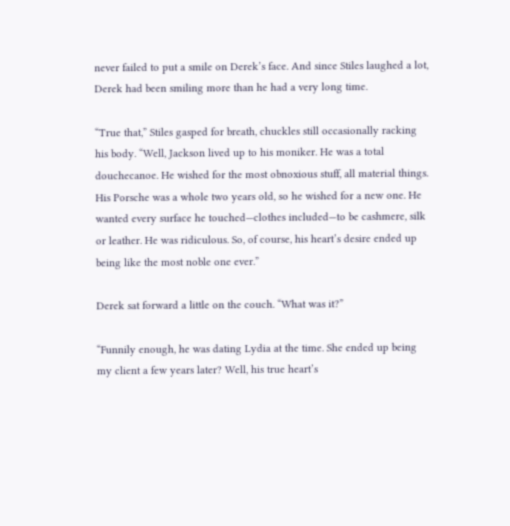never failed to put a smile on Derek’s face. And since Stiles laughed a lot, Derek had been smiling more than he had a very long time.

“True that,” Stiles gasped for breath, chuckles still occasionally racking his body. “Well, Jackson lived up to his moniker. He was a total douchecanoe. He wished for the most obnoxious stuff, all material things. His Porsche was a whole two years old, so he wished for a new one. He wanted every surface he touched—clothes included—to be cashmere, silk or leather. He was ridiculous. So, of course, his heart’s desire ended up being like the most noble one ever.”

Derek sat forward a little on the couch. “What was it?”

“Funnily enough, he was dating Lydia at the time. She ended up being my client a few years later? Well, his true heart’s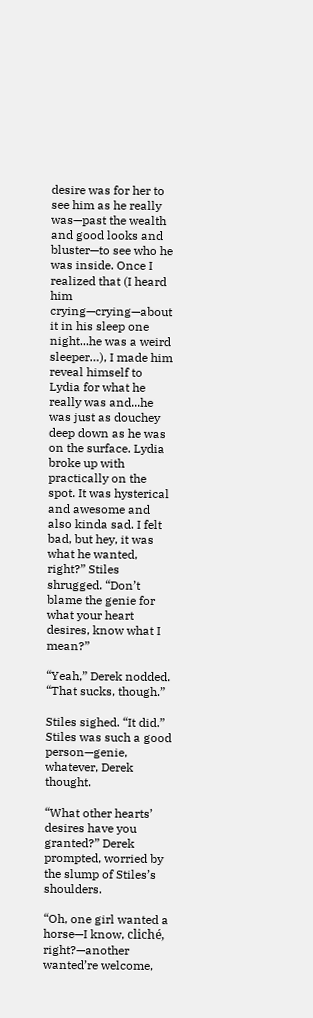desire was for her to see him as he really was—past the wealth and good looks and bluster—to see who he was inside. Once I realized that (I heard him crying—crying—about it in his sleep one night...he was a weird sleeper…), I made him reveal himself to Lydia for what he really was and...he was just as douchey deep down as he was on the surface. Lydia broke up with practically on the spot. It was hysterical and awesome and also kinda sad. I felt bad, but hey, it was what he wanted, right?” Stiles shrugged. “Don’t blame the genie for what your heart desires, know what I mean?”

“Yeah,” Derek nodded. “That sucks, though.”

Stiles sighed. “It did.” Stiles was such a good person—genie, whatever, Derek thought.

“What other hearts’ desires have you granted?” Derek prompted, worried by the slump of Stiles’s shoulders.

“Oh, one girl wanted a horse—I know, cliché, right?—another wanted’re welcome,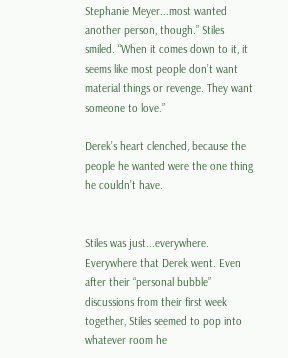Stephanie Meyer...most wanted another person, though.” Stiles smiled. “When it comes down to it, it seems like most people don’t want material things or revenge. They want someone to love.”

Derek’s heart clenched, because the people he wanted were the one thing he couldn’t have.


Stiles was just...everywhere. Everywhere that Derek went. Even after their “personal bubble” discussions from their first week together, Stiles seemed to pop into whatever room he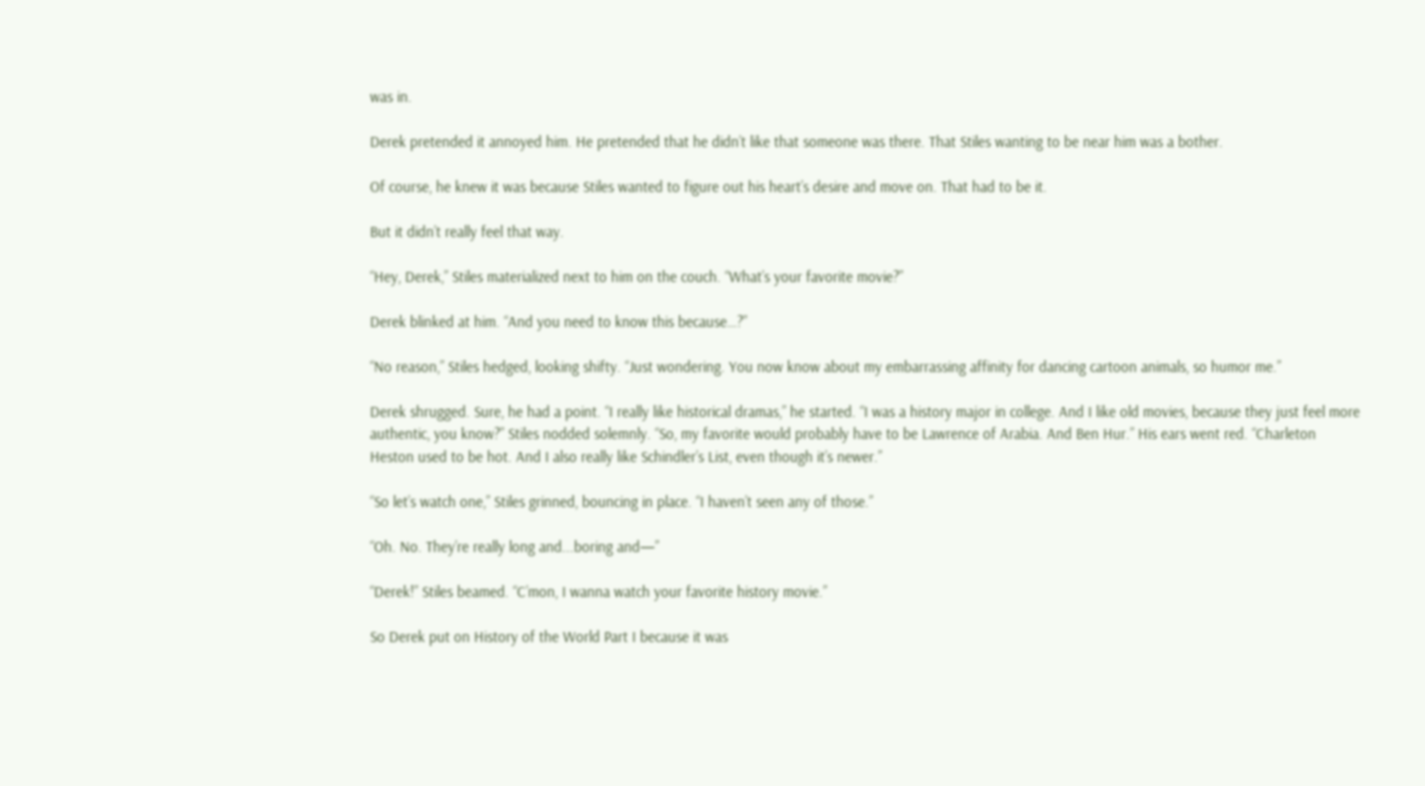was in.

Derek pretended it annoyed him. He pretended that he didn’t like that someone was there. That Stiles wanting to be near him was a bother.

Of course, he knew it was because Stiles wanted to figure out his heart’s desire and move on. That had to be it.

But it didn’t really feel that way.

“Hey, Derek,” Stiles materialized next to him on the couch. “What’s your favorite movie?”

Derek blinked at him. “And you need to know this because…?”

“No reason,” Stiles hedged, looking shifty. “Just wondering. You now know about my embarrassing affinity for dancing cartoon animals, so humor me.”

Derek shrugged. Sure, he had a point. “I really like historical dramas,” he started. “I was a history major in college. And I like old movies, because they just feel more authentic, you know?” Stiles nodded solemnly. “So, my favorite would probably have to be Lawrence of Arabia. And Ben Hur.” His ears went red. “Charleton Heston used to be hot. And I also really like Schindler’s List, even though it’s newer.”

“So let’s watch one,” Stiles grinned, bouncing in place. “I haven’t seen any of those.”

“Oh. No. They’re really long and...boring and—”

“Derek!” Stiles beamed. “C’mon, I wanna watch your favorite history movie.”

So Derek put on History of the World Part I because it was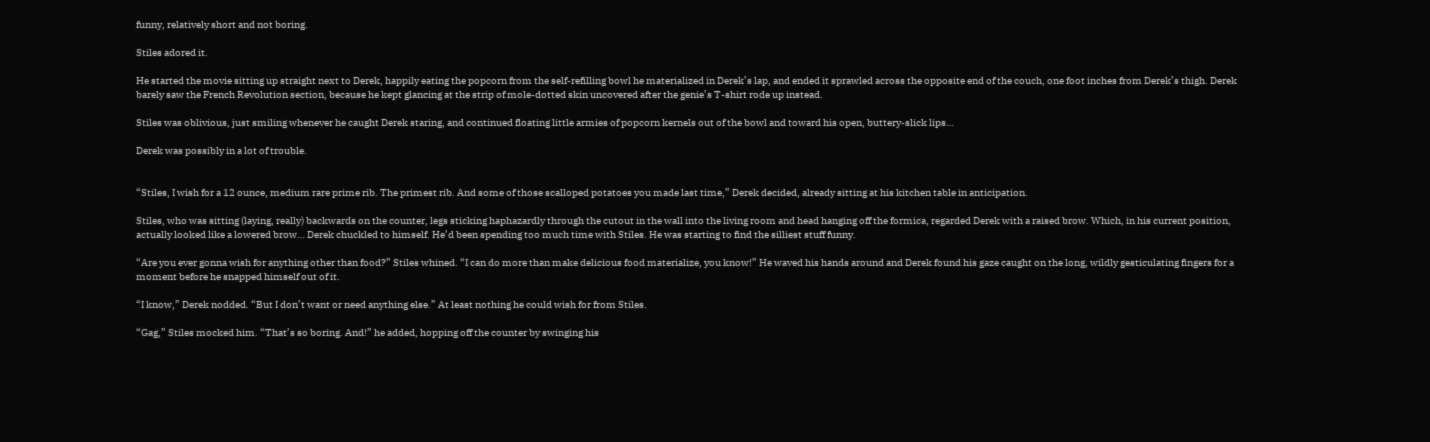funny, relatively short and not boring.

Stiles adored it.

He started the movie sitting up straight next to Derek, happily eating the popcorn from the self-refilling bowl he materialized in Derek’s lap, and ended it sprawled across the opposite end of the couch, one foot inches from Derek’s thigh. Derek barely saw the French Revolution section, because he kept glancing at the strip of mole-dotted skin uncovered after the genie’s T-shirt rode up instead.

Stiles was oblivious, just smiling whenever he caught Derek staring, and continued floating little armies of popcorn kernels out of the bowl and toward his open, buttery-slick lips…

Derek was possibly in a lot of trouble.


“Stiles, I wish for a 12 ounce, medium rare prime rib. The primest rib. And some of those scalloped potatoes you made last time,” Derek decided, already sitting at his kitchen table in anticipation.

Stiles, who was sitting (laying, really) backwards on the counter, legs sticking haphazardly through the cutout in the wall into the living room and head hanging off the formica, regarded Derek with a raised brow. Which, in his current position, actually looked like a lowered brow… Derek chuckled to himself. He’d been spending too much time with Stiles. He was starting to find the silliest stuff funny.

“Are you ever gonna wish for anything other than food?” Stiles whined. “I can do more than make delicious food materialize, you know!” He waved his hands around and Derek found his gaze caught on the long, wildly gesticulating fingers for a moment before he snapped himself out of it.

“I know,” Derek nodded. “But I don’t want or need anything else.” At least nothing he could wish for from Stiles.

“Gag,” Stiles mocked him. “That’s so boring. And!” he added, hopping off the counter by swinging his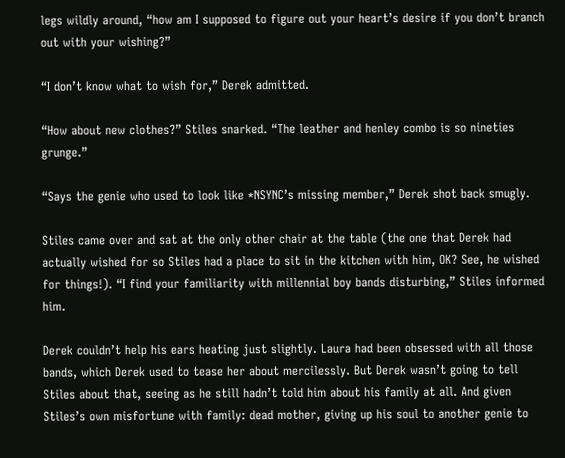legs wildly around, “how am I supposed to figure out your heart’s desire if you don’t branch out with your wishing?”

“I don’t know what to wish for,” Derek admitted.

“How about new clothes?” Stiles snarked. “The leather and henley combo is so nineties grunge.”

“Says the genie who used to look like *NSYNC’s missing member,” Derek shot back smugly.

Stiles came over and sat at the only other chair at the table (the one that Derek had actually wished for so Stiles had a place to sit in the kitchen with him, OK? See, he wished for things!). “I find your familiarity with millennial boy bands disturbing,” Stiles informed him.

Derek couldn’t help his ears heating just slightly. Laura had been obsessed with all those bands, which Derek used to tease her about mercilessly. But Derek wasn’t going to tell Stiles about that, seeing as he still hadn’t told him about his family at all. And given Stiles’s own misfortune with family: dead mother, giving up his soul to another genie to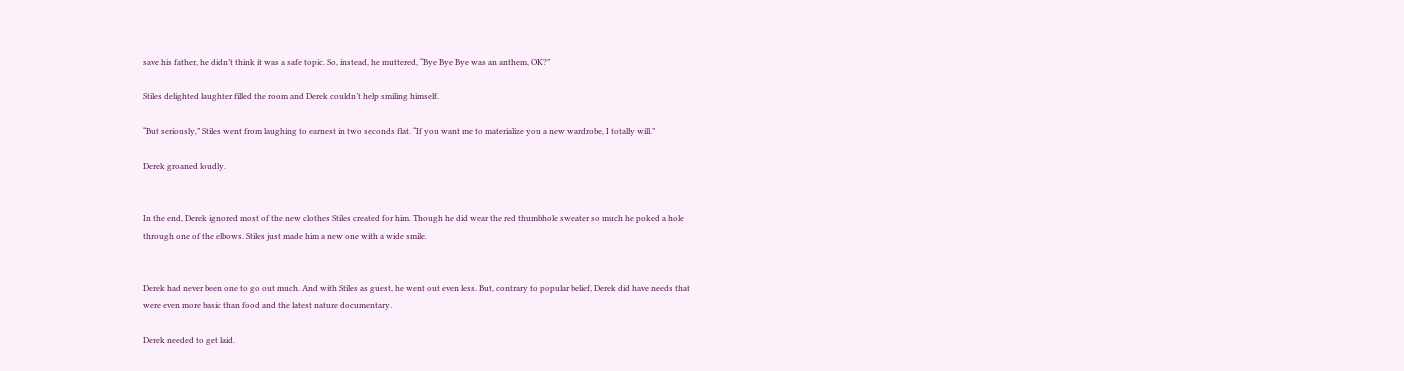save his father, he didn’t think it was a safe topic. So, instead, he muttered, “Bye Bye Bye was an anthem, OK?”

Stiles delighted laughter filled the room and Derek couldn’t help smiling himself.

“But seriously,” Stiles went from laughing to earnest in two seconds flat. “If you want me to materialize you a new wardrobe, I totally will.”

Derek groaned loudly.


In the end, Derek ignored most of the new clothes Stiles created for him. Though he did wear the red thumbhole sweater so much he poked a hole through one of the elbows. Stiles just made him a new one with a wide smile.


Derek had never been one to go out much. And with Stiles as guest, he went out even less. But, contrary to popular belief, Derek did have needs that were even more basic than food and the latest nature documentary.

Derek needed to get laid.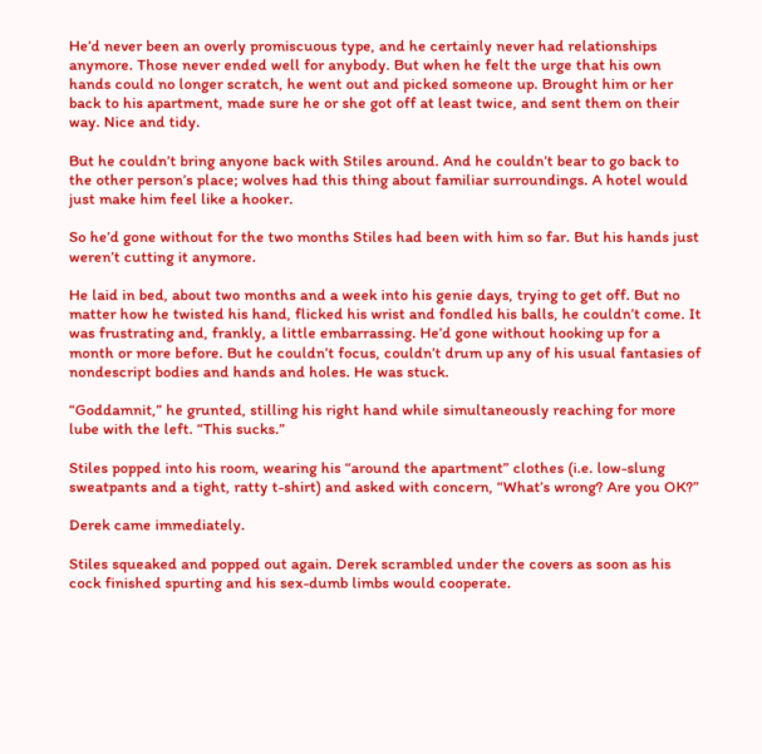He’d never been an overly promiscuous type, and he certainly never had relationships anymore. Those never ended well for anybody. But when he felt the urge that his own hands could no longer scratch, he went out and picked someone up. Brought him or her back to his apartment, made sure he or she got off at least twice, and sent them on their way. Nice and tidy.

But he couldn’t bring anyone back with Stiles around. And he couldn’t bear to go back to the other person’s place; wolves had this thing about familiar surroundings. A hotel would just make him feel like a hooker.

So he’d gone without for the two months Stiles had been with him so far. But his hands just weren’t cutting it anymore.

He laid in bed, about two months and a week into his genie days, trying to get off. But no matter how he twisted his hand, flicked his wrist and fondled his balls, he couldn’t come. It was frustrating and, frankly, a little embarrassing. He’d gone without hooking up for a month or more before. But he couldn’t focus, couldn’t drum up any of his usual fantasies of nondescript bodies and hands and holes. He was stuck.

“Goddamnit,” he grunted, stilling his right hand while simultaneously reaching for more lube with the left. “This sucks.”

Stiles popped into his room, wearing his “around the apartment” clothes (i.e. low-slung sweatpants and a tight, ratty t-shirt) and asked with concern, “What’s wrong? Are you OK?”

Derek came immediately.

Stiles squeaked and popped out again. Derek scrambled under the covers as soon as his cock finished spurting and his sex-dumb limbs would cooperate.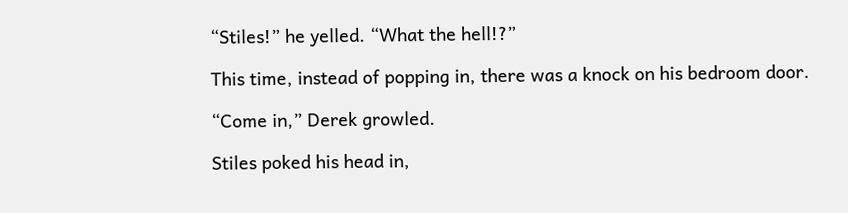“Stiles!” he yelled. “What the hell!?”

This time, instead of popping in, there was a knock on his bedroom door.

“Come in,” Derek growled.

Stiles poked his head in,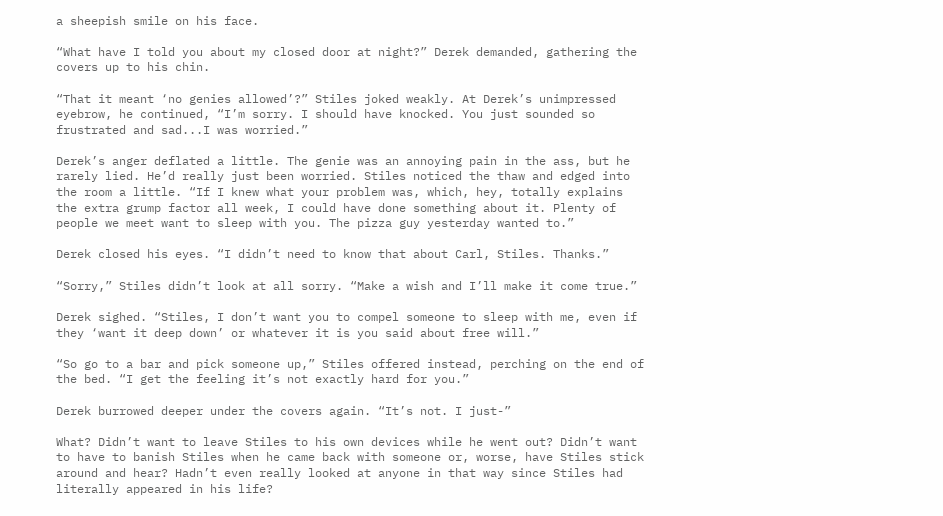a sheepish smile on his face.

“What have I told you about my closed door at night?” Derek demanded, gathering the covers up to his chin.

“That it meant ‘no genies allowed’?” Stiles joked weakly. At Derek’s unimpressed eyebrow, he continued, “I’m sorry. I should have knocked. You just sounded so frustrated and sad...I was worried.”

Derek’s anger deflated a little. The genie was an annoying pain in the ass, but he rarely lied. He’d really just been worried. Stiles noticed the thaw and edged into the room a little. “If I knew what your problem was, which, hey, totally explains the extra grump factor all week, I could have done something about it. Plenty of people we meet want to sleep with you. The pizza guy yesterday wanted to.”

Derek closed his eyes. “I didn’t need to know that about Carl, Stiles. Thanks.”

“Sorry,” Stiles didn’t look at all sorry. “Make a wish and I’ll make it come true.”

Derek sighed. “Stiles, I don’t want you to compel someone to sleep with me, even if they ‘want it deep down’ or whatever it is you said about free will.”

“So go to a bar and pick someone up,” Stiles offered instead, perching on the end of the bed. “I get the feeling it’s not exactly hard for you.”

Derek burrowed deeper under the covers again. “It’s not. I just-”

What? Didn’t want to leave Stiles to his own devices while he went out? Didn’t want to have to banish Stiles when he came back with someone or, worse, have Stiles stick around and hear? Hadn’t even really looked at anyone in that way since Stiles had literally appeared in his life?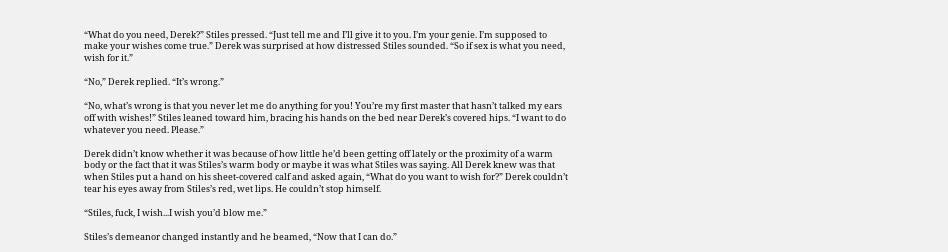“What do you need, Derek?” Stiles pressed. “Just tell me and I’ll give it to you. I’m your genie. I’m supposed to make your wishes come true.” Derek was surprised at how distressed Stiles sounded. “So if sex is what you need, wish for it.”

“No,” Derek replied. “It’s wrong.”

“No, what’s wrong is that you never let me do anything for you! You’re my first master that hasn’t talked my ears off with wishes!” Stiles leaned toward him, bracing his hands on the bed near Derek’s covered hips. “I want to do whatever you need. Please.”

Derek didn’t know whether it was because of how little he’d been getting off lately or the proximity of a warm body or the fact that it was Stiles’s warm body or maybe it was what Stiles was saying. All Derek knew was that when Stiles put a hand on his sheet-covered calf and asked again, “What do you want to wish for?” Derek couldn’t tear his eyes away from Stiles’s red, wet lips. He couldn’t stop himself.

“Stiles, fuck, I wish...I wish you’d blow me.”

Stiles’s demeanor changed instantly and he beamed, “Now that I can do.”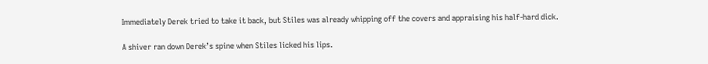Immediately Derek tried to take it back, but Stiles was already whipping off the covers and appraising his half-hard dick.

A shiver ran down Derek’s spine when Stiles licked his lips.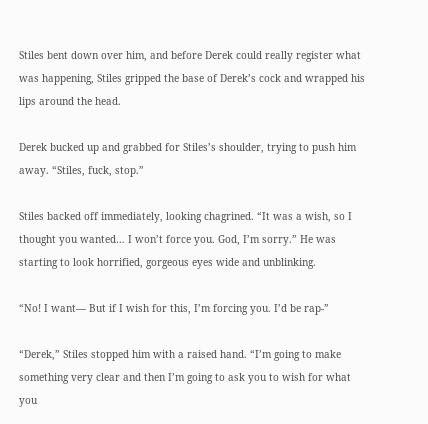Stiles bent down over him, and before Derek could really register what was happening, Stiles gripped the base of Derek’s cock and wrapped his lips around the head.

Derek bucked up and grabbed for Stiles’s shoulder, trying to push him away. “Stiles, fuck, stop.”

Stiles backed off immediately, looking chagrined. “It was a wish, so I thought you wanted… I won’t force you. God, I’m sorry.” He was starting to look horrified, gorgeous eyes wide and unblinking.

“No! I want— But if I wish for this, I’m forcing you. I’d be rap-”

“Derek,” Stiles stopped him with a raised hand. “I’m going to make something very clear and then I’m going to ask you to wish for what you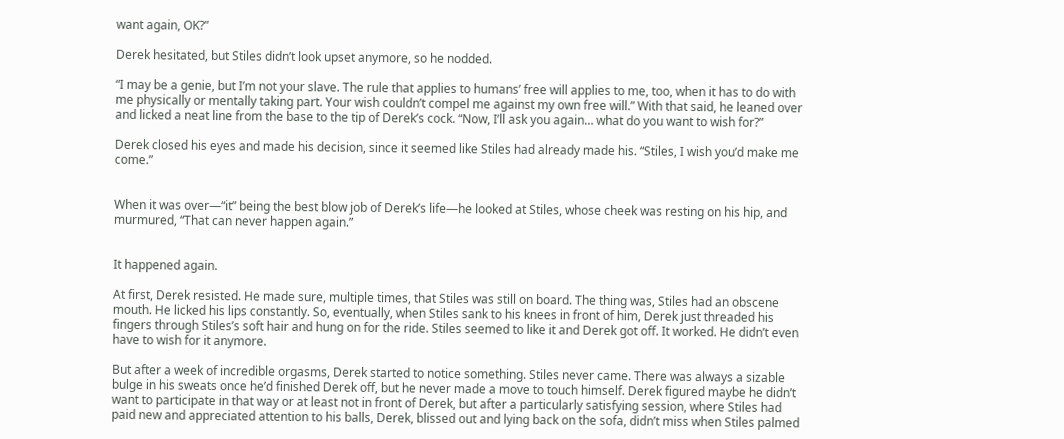want again, OK?”

Derek hesitated, but Stiles didn’t look upset anymore, so he nodded.

“I may be a genie, but I’m not your slave. The rule that applies to humans’ free will applies to me, too, when it has to do with me physically or mentally taking part. Your wish couldn’t compel me against my own free will.” With that said, he leaned over and licked a neat line from the base to the tip of Derek’s cock. “Now, I’ll ask you again… what do you want to wish for?”

Derek closed his eyes and made his decision, since it seemed like Stiles had already made his. “Stiles, I wish you’d make me come.”


When it was over—“it” being the best blow job of Derek’s life—he looked at Stiles, whose cheek was resting on his hip, and murmured, “That can never happen again.”


It happened again.

At first, Derek resisted. He made sure, multiple times, that Stiles was still on board. The thing was, Stiles had an obscene mouth. He licked his lips constantly. So, eventually, when Stiles sank to his knees in front of him, Derek just threaded his fingers through Stiles’s soft hair and hung on for the ride. Stiles seemed to like it and Derek got off. It worked. He didn’t even have to wish for it anymore.

But after a week of incredible orgasms, Derek started to notice something. Stiles never came. There was always a sizable bulge in his sweats once he’d finished Derek off, but he never made a move to touch himself. Derek figured maybe he didn’t want to participate in that way or at least not in front of Derek, but after a particularly satisfying session, where Stiles had paid new and appreciated attention to his balls, Derek, blissed out and lying back on the sofa, didn’t miss when Stiles palmed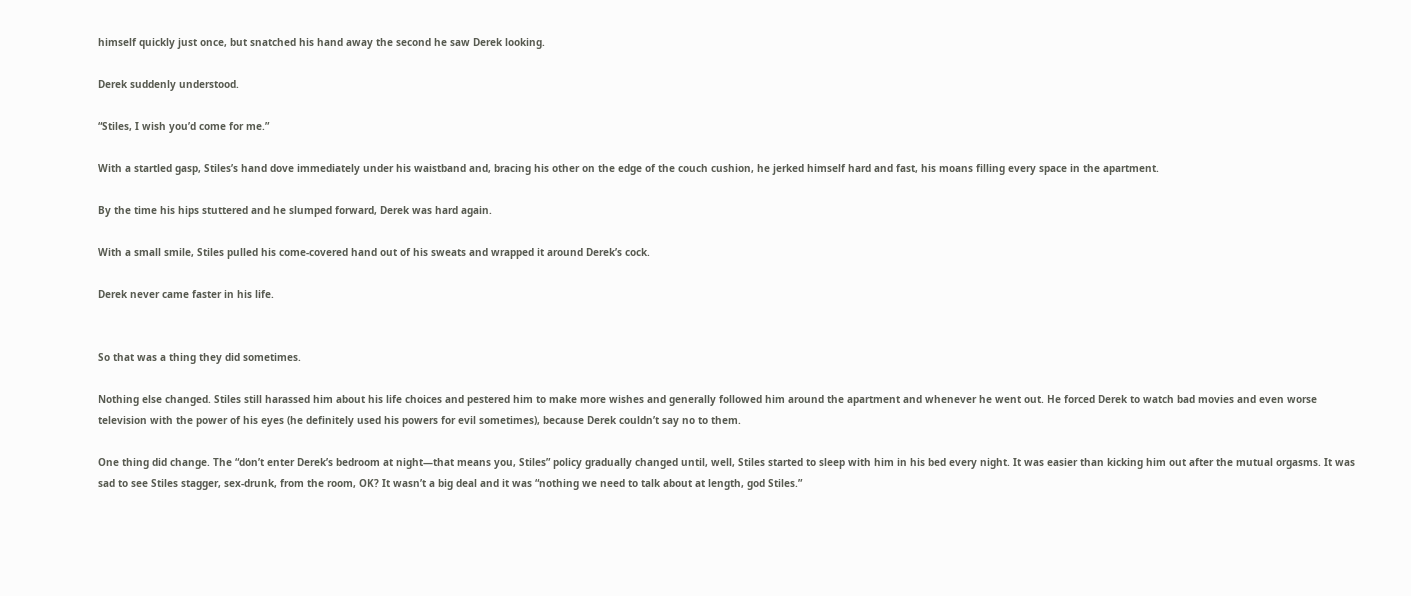himself quickly just once, but snatched his hand away the second he saw Derek looking.

Derek suddenly understood.

“Stiles, I wish you’d come for me.”

With a startled gasp, Stiles’s hand dove immediately under his waistband and, bracing his other on the edge of the couch cushion, he jerked himself hard and fast, his moans filling every space in the apartment.

By the time his hips stuttered and he slumped forward, Derek was hard again.

With a small smile, Stiles pulled his come-covered hand out of his sweats and wrapped it around Derek’s cock.

Derek never came faster in his life.


So that was a thing they did sometimes.

Nothing else changed. Stiles still harassed him about his life choices and pestered him to make more wishes and generally followed him around the apartment and whenever he went out. He forced Derek to watch bad movies and even worse television with the power of his eyes (he definitely used his powers for evil sometimes), because Derek couldn’t say no to them.

One thing did change. The “don’t enter Derek’s bedroom at night—that means you, Stiles” policy gradually changed until, well, Stiles started to sleep with him in his bed every night. It was easier than kicking him out after the mutual orgasms. It was sad to see Stiles stagger, sex-drunk, from the room, OK? It wasn’t a big deal and it was “nothing we need to talk about at length, god Stiles.”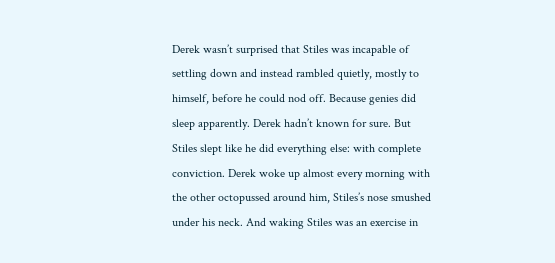Derek wasn’t surprised that Stiles was incapable of settling down and instead rambled quietly, mostly to himself, before he could nod off. Because genies did sleep apparently. Derek hadn’t known for sure. But Stiles slept like he did everything else: with complete conviction. Derek woke up almost every morning with the other octopussed around him, Stiles’s nose smushed under his neck. And waking Stiles was an exercise in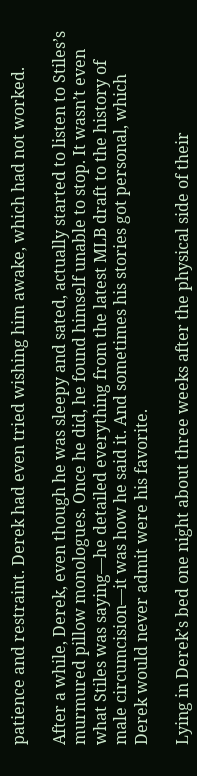patience and restraint. Derek had even tried wishing him awake, which had not worked.

After a while, Derek, even though he was sleepy and sated, actually started to listen to Stiles’s murmured pillow monologues. Once he did, he found himself unable to stop. It wasn’t even what Stiles was saying—he detailed everything from the latest MLB draft to the history of male circumcision—it was how he said it. And sometimes his stories got personal, which Derek would never admit were his favorite.

Lying in Derek’s bed one night about three weeks after the physical side of their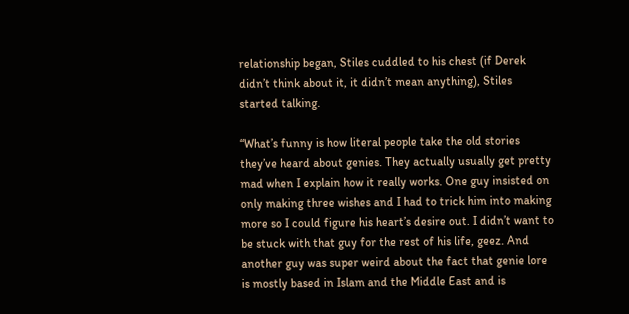relationship began, Stiles cuddled to his chest (if Derek didn’t think about it, it didn’t mean anything), Stiles started talking.

“What’s funny is how literal people take the old stories they’ve heard about genies. They actually usually get pretty mad when I explain how it really works. One guy insisted on only making three wishes and I had to trick him into making more so I could figure his heart’s desire out. I didn’t want to be stuck with that guy for the rest of his life, geez. And another guy was super weird about the fact that genie lore is mostly based in Islam and the Middle East and is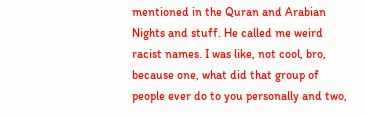mentioned in the Quran and Arabian Nights and stuff. He called me weird racist names. I was like, not cool, bro, because one, what did that group of people ever do to you personally and two,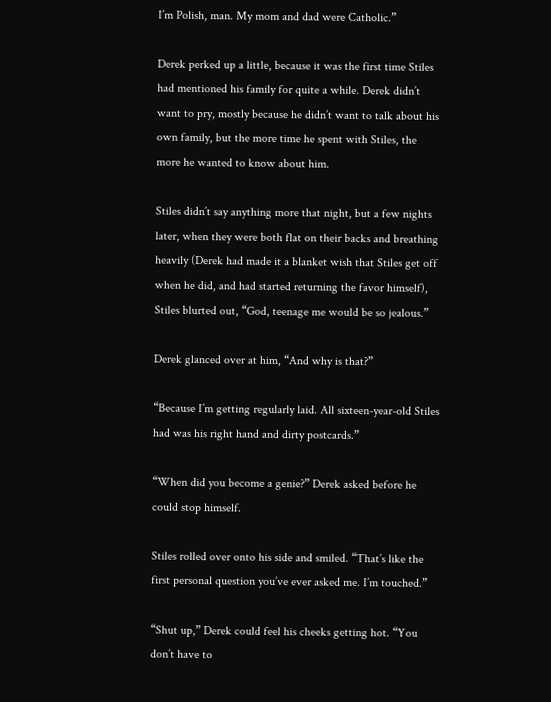I’m Polish, man. My mom and dad were Catholic.”

Derek perked up a little, because it was the first time Stiles had mentioned his family for quite a while. Derek didn’t want to pry, mostly because he didn’t want to talk about his own family, but the more time he spent with Stiles, the more he wanted to know about him.

Stiles didn’t say anything more that night, but a few nights later, when they were both flat on their backs and breathing heavily (Derek had made it a blanket wish that Stiles get off when he did, and had started returning the favor himself), Stiles blurted out, “God, teenage me would be so jealous.”

Derek glanced over at him, “And why is that?”

“Because I’m getting regularly laid. All sixteen-year-old Stiles had was his right hand and dirty postcards.”

“When did you become a genie?” Derek asked before he could stop himself.

Stiles rolled over onto his side and smiled. “That’s like the first personal question you’ve ever asked me. I’m touched.”

“Shut up,” Derek could feel his cheeks getting hot. “You don’t have to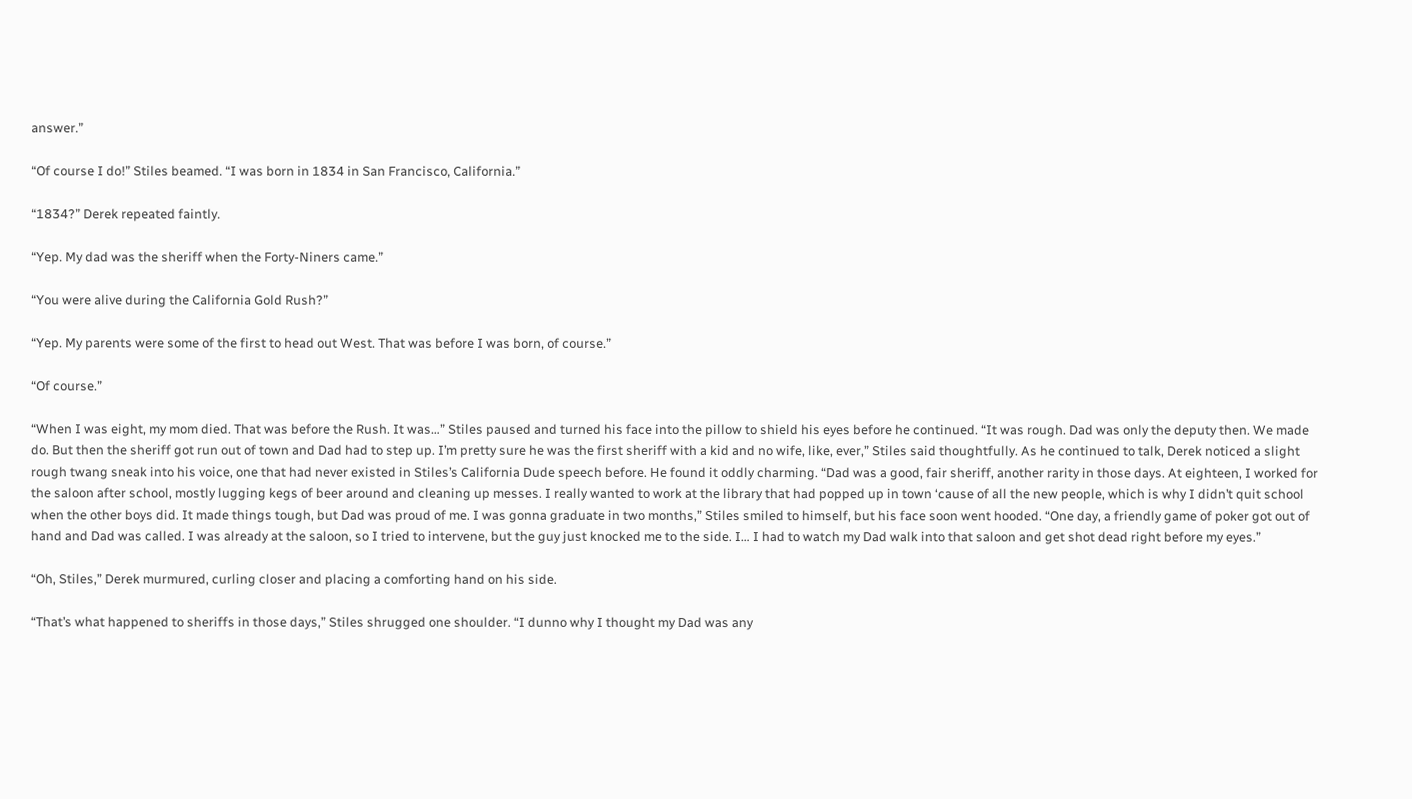answer.”

“Of course I do!” Stiles beamed. “I was born in 1834 in San Francisco, California.”

“1834?” Derek repeated faintly.

“Yep. My dad was the sheriff when the Forty-Niners came.”

“You were alive during the California Gold Rush?”

“Yep. My parents were some of the first to head out West. That was before I was born, of course.”

“Of course.”

“When I was eight, my mom died. That was before the Rush. It was…” Stiles paused and turned his face into the pillow to shield his eyes before he continued. “It was rough. Dad was only the deputy then. We made do. But then the sheriff got run out of town and Dad had to step up. I’m pretty sure he was the first sheriff with a kid and no wife, like, ever,” Stiles said thoughtfully. As he continued to talk, Derek noticed a slight rough twang sneak into his voice, one that had never existed in Stiles’s California Dude speech before. He found it oddly charming. “Dad was a good, fair sheriff, another rarity in those days. At eighteen, I worked for the saloon after school, mostly lugging kegs of beer around and cleaning up messes. I really wanted to work at the library that had popped up in town ‘cause of all the new people, which is why I didn’t quit school when the other boys did. It made things tough, but Dad was proud of me. I was gonna graduate in two months,” Stiles smiled to himself, but his face soon went hooded. “One day, a friendly game of poker got out of hand and Dad was called. I was already at the saloon, so I tried to intervene, but the guy just knocked me to the side. I… I had to watch my Dad walk into that saloon and get shot dead right before my eyes.”

“Oh, Stiles,” Derek murmured, curling closer and placing a comforting hand on his side.

“That’s what happened to sheriffs in those days,” Stiles shrugged one shoulder. “I dunno why I thought my Dad was any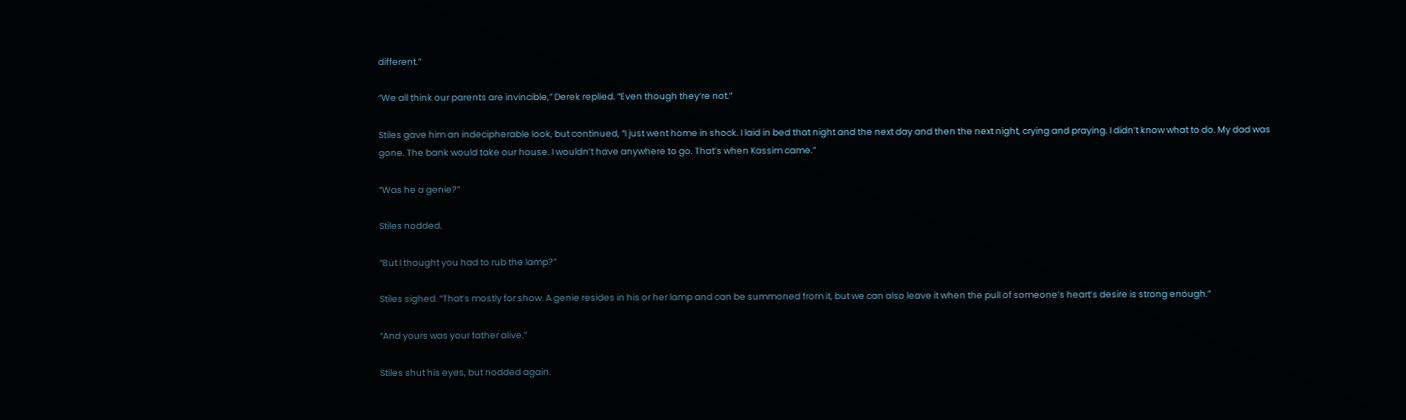different.”

“We all think our parents are invincible,” Derek replied. “Even though they’re not.”

Stiles gave him an indecipherable look, but continued, “I just went home in shock. I laid in bed that night and the next day and then the next night, crying and praying. I didn’t know what to do. My dad was gone. The bank would take our house. I wouldn’t have anywhere to go. That’s when Kassim came.”

“Was he a genie?”

Stiles nodded.

“But I thought you had to rub the lamp?”

Stiles sighed. “That’s mostly for show. A genie resides in his or her lamp and can be summoned from it, but we can also leave it when the pull of someone’s heart’s desire is strong enough.”

“And yours was your father alive.”

Stiles shut his eyes, but nodded again.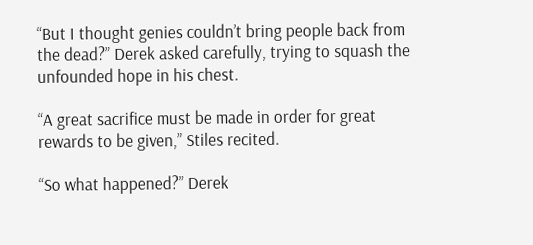“But I thought genies couldn’t bring people back from the dead?” Derek asked carefully, trying to squash the unfounded hope in his chest.

“A great sacrifice must be made in order for great rewards to be given,” Stiles recited.

“So what happened?” Derek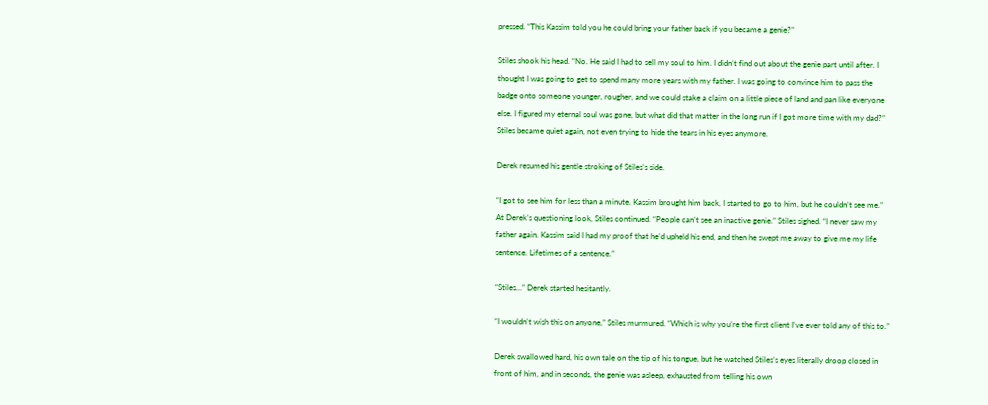pressed. “This Kassim told you he could bring your father back if you became a genie?”

Stiles shook his head. “No. He said I had to sell my soul to him. I didn’t find out about the genie part until after. I thought I was going to get to spend many more years with my father. I was going to convince him to pass the badge onto someone younger, rougher, and we could stake a claim on a little piece of land and pan like everyone else. I figured my eternal soul was gone, but what did that matter in the long run if I got more time with my dad?” Stiles became quiet again, not even trying to hide the tears in his eyes anymore.

Derek resumed his gentle stroking of Stiles’s side.

“I got to see him for less than a minute. Kassim brought him back, I started to go to him, but he couldn’t see me.” At Derek’s questioning look, Stiles continued. “People can’t see an inactive genie.” Stiles sighed. “I never saw my father again. Kassim said I had my proof that he’d upheld his end, and then he swept me away to give me my life sentence. Lifetimes of a sentence.”

“Stiles…” Derek started hesitantly.

“I wouldn’t wish this on anyone,” Stiles murmured. “Which is why you’re the first client I’ve ever told any of this to.”

Derek swallowed hard, his own tale on the tip of his tongue, but he watched Stiles’s eyes literally droop closed in front of him, and in seconds, the genie was asleep, exhausted from telling his own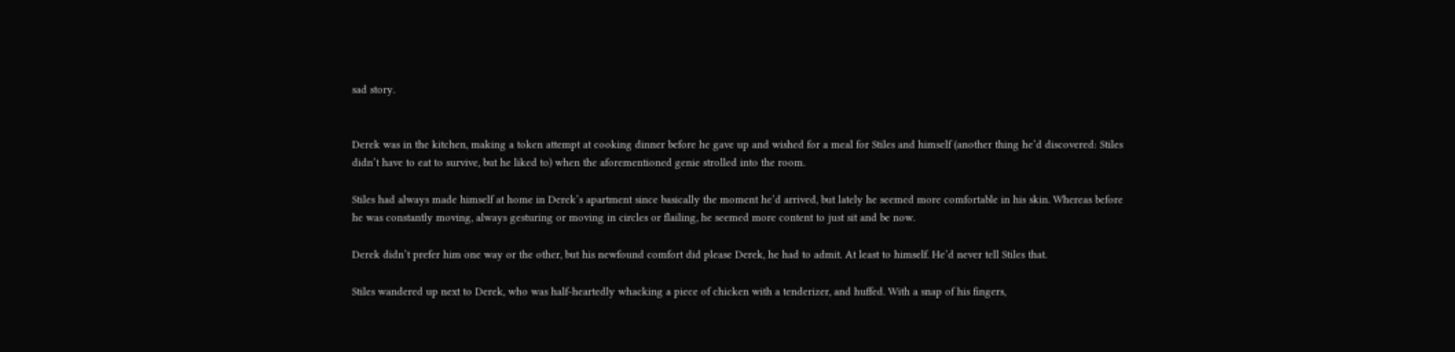sad story.


Derek was in the kitchen, making a token attempt at cooking dinner before he gave up and wished for a meal for Stiles and himself (another thing he’d discovered: Stiles didn’t have to eat to survive, but he liked to) when the aforementioned genie strolled into the room.

Stiles had always made himself at home in Derek’s apartment since basically the moment he’d arrived, but lately he seemed more comfortable in his skin. Whereas before he was constantly moving, always gesturing or moving in circles or flailing, he seemed more content to just sit and be now.

Derek didn’t prefer him one way or the other, but his newfound comfort did please Derek, he had to admit. At least to himself. He’d never tell Stiles that.

Stiles wandered up next to Derek, who was half-heartedly whacking a piece of chicken with a tenderizer, and huffed. With a snap of his fingers,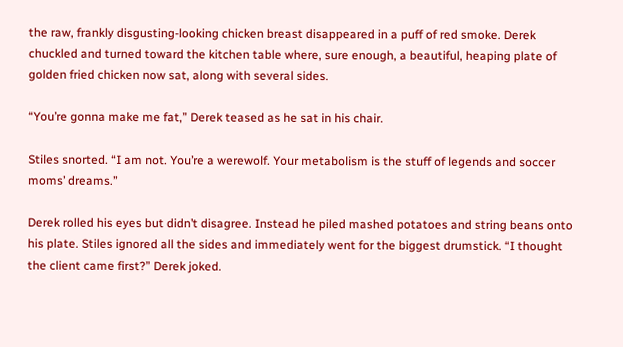the raw, frankly disgusting-looking chicken breast disappeared in a puff of red smoke. Derek chuckled and turned toward the kitchen table where, sure enough, a beautiful, heaping plate of golden fried chicken now sat, along with several sides.

“You’re gonna make me fat,” Derek teased as he sat in his chair.

Stiles snorted. “I am not. You’re a werewolf. Your metabolism is the stuff of legends and soccer moms’ dreams.”

Derek rolled his eyes but didn’t disagree. Instead he piled mashed potatoes and string beans onto his plate. Stiles ignored all the sides and immediately went for the biggest drumstick. “I thought the client came first?” Derek joked.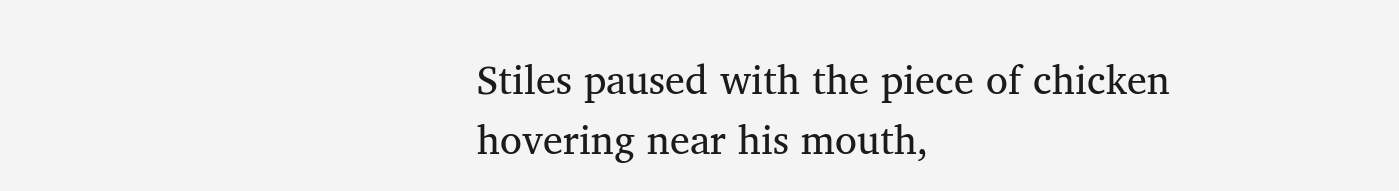Stiles paused with the piece of chicken hovering near his mouth,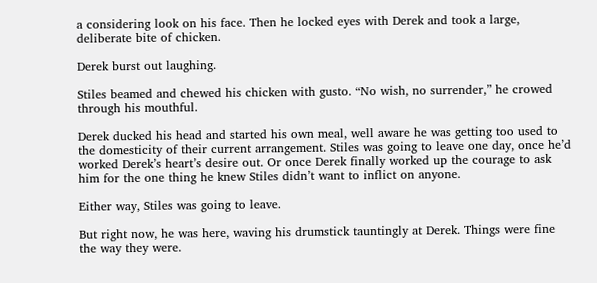a considering look on his face. Then he locked eyes with Derek and took a large, deliberate bite of chicken.

Derek burst out laughing.

Stiles beamed and chewed his chicken with gusto. “No wish, no surrender,” he crowed through his mouthful.

Derek ducked his head and started his own meal, well aware he was getting too used to the domesticity of their current arrangement. Stiles was going to leave one day, once he’d worked Derek’s heart’s desire out. Or once Derek finally worked up the courage to ask him for the one thing he knew Stiles didn’t want to inflict on anyone.

Either way, Stiles was going to leave.

But right now, he was here, waving his drumstick tauntingly at Derek. Things were fine the way they were.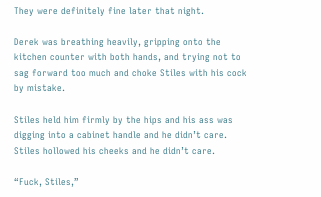They were definitely fine later that night.

Derek was breathing heavily, gripping onto the kitchen counter with both hands, and trying not to sag forward too much and choke Stiles with his cock by mistake.

Stiles held him firmly by the hips and his ass was digging into a cabinet handle and he didn’t care. Stiles hollowed his cheeks and he didn’t care.

“Fuck, Stiles,”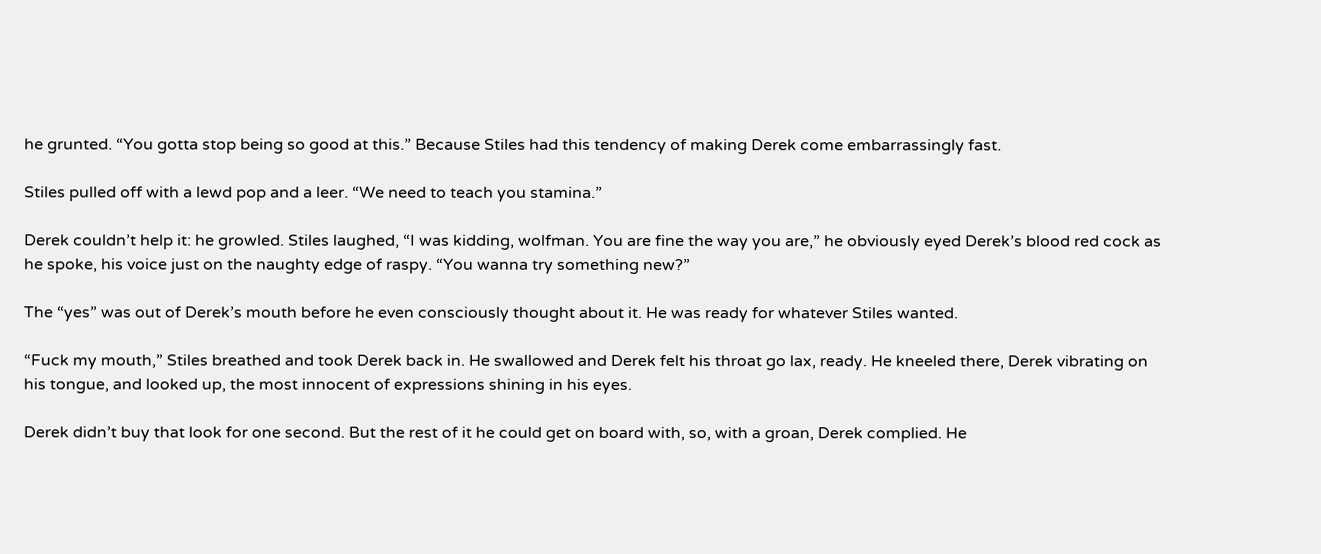he grunted. “You gotta stop being so good at this.” Because Stiles had this tendency of making Derek come embarrassingly fast.

Stiles pulled off with a lewd pop and a leer. “We need to teach you stamina.”

Derek couldn’t help it: he growled. Stiles laughed, “I was kidding, wolfman. You are fine the way you are,” he obviously eyed Derek’s blood red cock as he spoke, his voice just on the naughty edge of raspy. “You wanna try something new?”

The “yes” was out of Derek’s mouth before he even consciously thought about it. He was ready for whatever Stiles wanted.

“Fuck my mouth,” Stiles breathed and took Derek back in. He swallowed and Derek felt his throat go lax, ready. He kneeled there, Derek vibrating on his tongue, and looked up, the most innocent of expressions shining in his eyes.

Derek didn’t buy that look for one second. But the rest of it he could get on board with, so, with a groan, Derek complied. He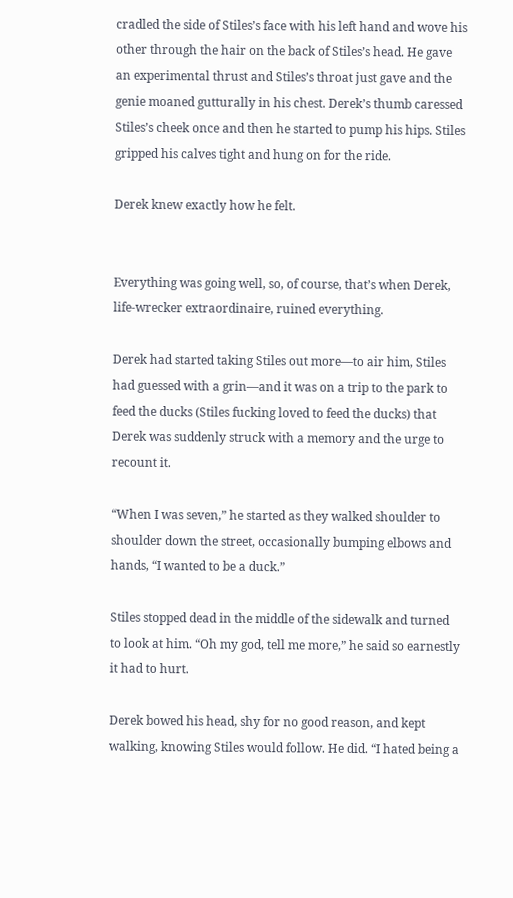cradled the side of Stiles’s face with his left hand and wove his other through the hair on the back of Stiles’s head. He gave an experimental thrust and Stiles’s throat just gave and the genie moaned gutturally in his chest. Derek’s thumb caressed Stiles’s cheek once and then he started to pump his hips. Stiles gripped his calves tight and hung on for the ride.

Derek knew exactly how he felt.


Everything was going well, so, of course, that’s when Derek, life-wrecker extraordinaire, ruined everything.

Derek had started taking Stiles out more—to air him, Stiles had guessed with a grin—and it was on a trip to the park to feed the ducks (Stiles fucking loved to feed the ducks) that Derek was suddenly struck with a memory and the urge to recount it.

“When I was seven,” he started as they walked shoulder to shoulder down the street, occasionally bumping elbows and hands, “I wanted to be a duck.”

Stiles stopped dead in the middle of the sidewalk and turned to look at him. “Oh my god, tell me more,” he said so earnestly it had to hurt.

Derek bowed his head, shy for no good reason, and kept walking, knowing Stiles would follow. He did. “I hated being a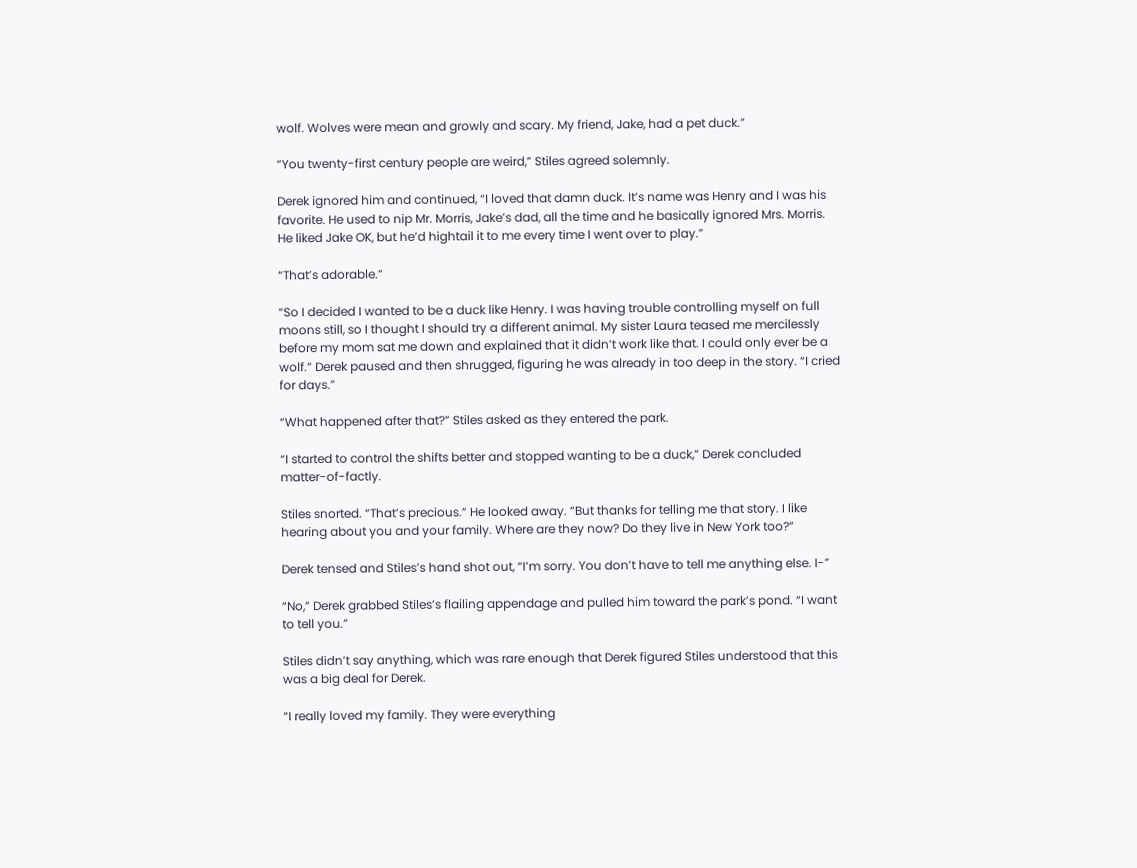wolf. Wolves were mean and growly and scary. My friend, Jake, had a pet duck.”

“You twenty-first century people are weird,” Stiles agreed solemnly.

Derek ignored him and continued, “I loved that damn duck. It’s name was Henry and I was his favorite. He used to nip Mr. Morris, Jake’s dad, all the time and he basically ignored Mrs. Morris. He liked Jake OK, but he’d hightail it to me every time I went over to play.”

“That’s adorable.”

“So I decided I wanted to be a duck like Henry. I was having trouble controlling myself on full moons still, so I thought I should try a different animal. My sister Laura teased me mercilessly before my mom sat me down and explained that it didn’t work like that. I could only ever be a wolf.” Derek paused and then shrugged, figuring he was already in too deep in the story. “I cried for days.”

“What happened after that?” Stiles asked as they entered the park.

“I started to control the shifts better and stopped wanting to be a duck,” Derek concluded matter-of-factly.

Stiles snorted. “That’s precious.” He looked away. “But thanks for telling me that story. I like hearing about you and your family. Where are they now? Do they live in New York too?”

Derek tensed and Stiles’s hand shot out, “I’m sorry. You don’t have to tell me anything else. I-”

“No,” Derek grabbed Stiles’s flailing appendage and pulled him toward the park’s pond. “I want to tell you.”

Stiles didn’t say anything, which was rare enough that Derek figured Stiles understood that this was a big deal for Derek.

“I really loved my family. They were everything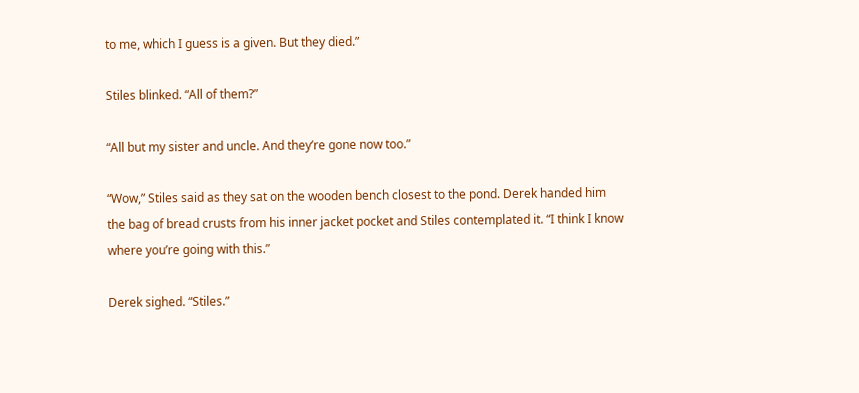to me, which I guess is a given. But they died.”

Stiles blinked. “All of them?”

“All but my sister and uncle. And they’re gone now too.”

“Wow,” Stiles said as they sat on the wooden bench closest to the pond. Derek handed him the bag of bread crusts from his inner jacket pocket and Stiles contemplated it. “I think I know where you’re going with this.”

Derek sighed. “Stiles.”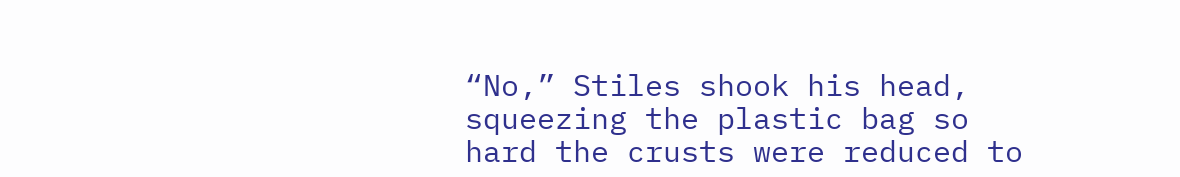“No,” Stiles shook his head, squeezing the plastic bag so hard the crusts were reduced to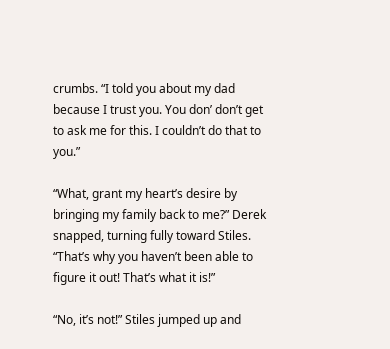crumbs. “I told you about my dad because I trust you. You don’ don’t get to ask me for this. I couldn’t do that to you.”

“What, grant my heart’s desire by bringing my family back to me?” Derek snapped, turning fully toward Stiles. “That’s why you haven’t been able to figure it out! That’s what it is!”

“No, it’s not!” Stiles jumped up and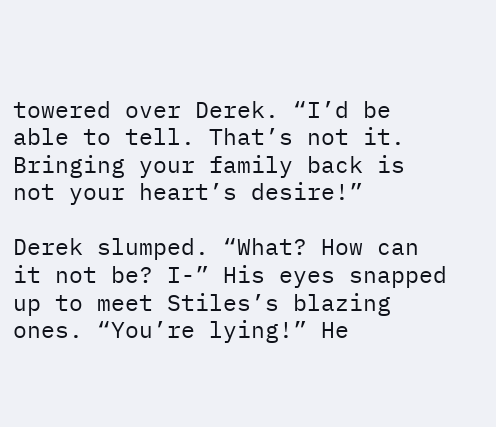towered over Derek. “I’d be able to tell. That’s not it. Bringing your family back is not your heart’s desire!”

Derek slumped. “What? How can it not be? I-” His eyes snapped up to meet Stiles’s blazing ones. “You’re lying!” He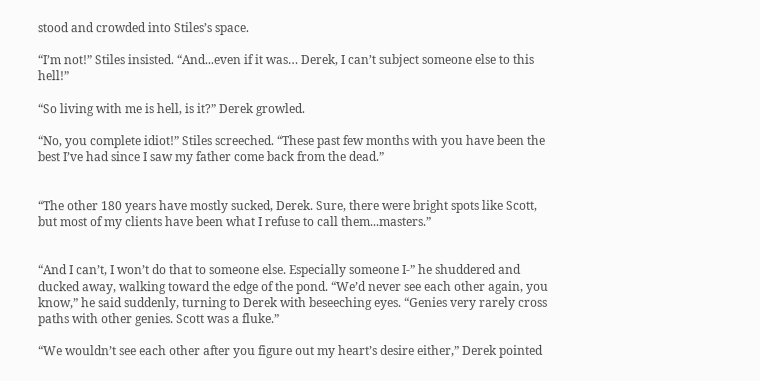stood and crowded into Stiles’s space.

“I’m not!” Stiles insisted. “And...even if it was… Derek, I can’t subject someone else to this hell!”

“So living with me is hell, is it?” Derek growled.

“No, you complete idiot!” Stiles screeched. “These past few months with you have been the best I’ve had since I saw my father come back from the dead.”


“The other 180 years have mostly sucked, Derek. Sure, there were bright spots like Scott, but most of my clients have been what I refuse to call them...masters.”


“And I can’t, I won’t do that to someone else. Especially someone I-” he shuddered and ducked away, walking toward the edge of the pond. “We’d never see each other again, you know,” he said suddenly, turning to Derek with beseeching eyes. “Genies very rarely cross paths with other genies. Scott was a fluke.”

“We wouldn’t see each other after you figure out my heart’s desire either,” Derek pointed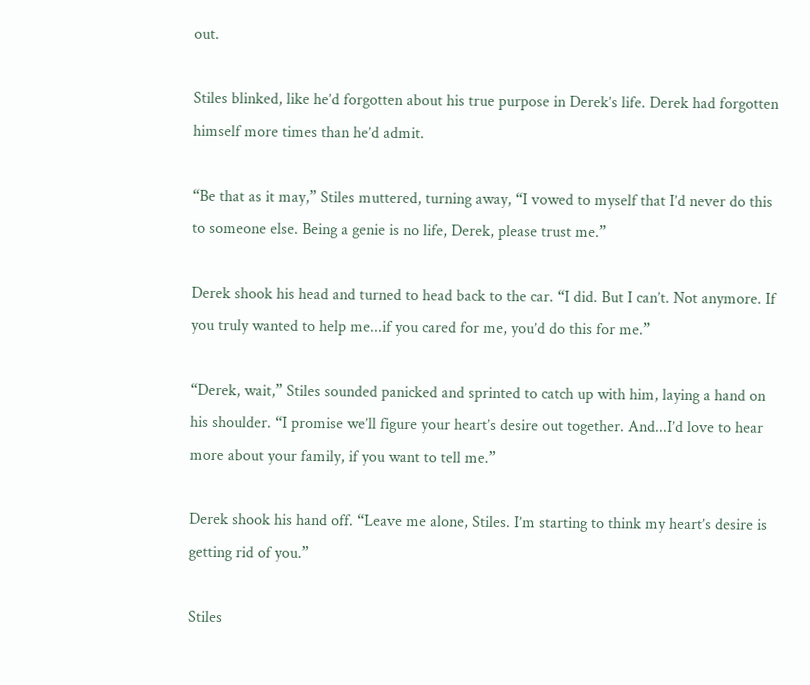out.

Stiles blinked, like he’d forgotten about his true purpose in Derek’s life. Derek had forgotten himself more times than he’d admit.

“Be that as it may,” Stiles muttered, turning away, “I vowed to myself that I’d never do this to someone else. Being a genie is no life, Derek, please trust me.”

Derek shook his head and turned to head back to the car. “I did. But I can’t. Not anymore. If you truly wanted to help me...if you cared for me, you’d do this for me.”

“Derek, wait,” Stiles sounded panicked and sprinted to catch up with him, laying a hand on his shoulder. “I promise we’ll figure your heart’s desire out together. And...I’d love to hear more about your family, if you want to tell me.”

Derek shook his hand off. “Leave me alone, Stiles. I’m starting to think my heart’s desire is getting rid of you.”

Stiles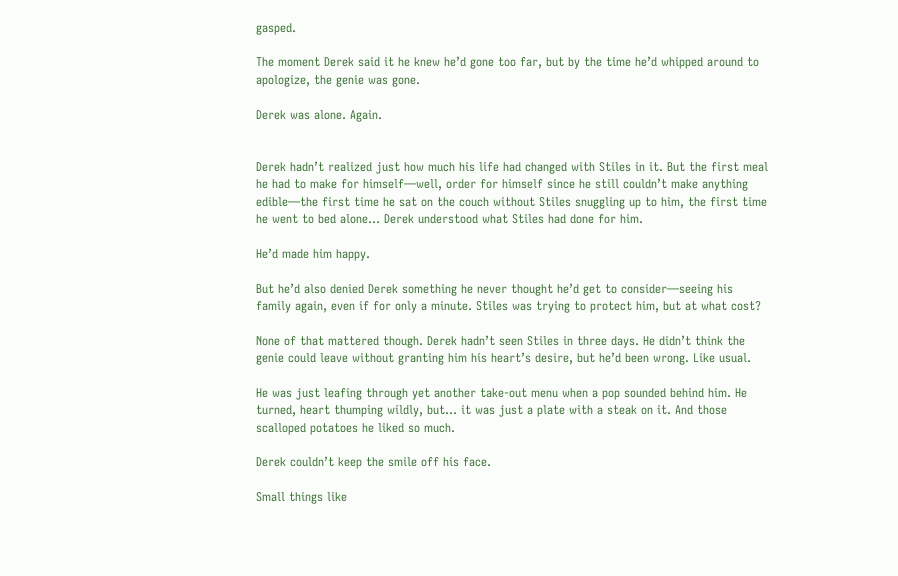gasped.

The moment Derek said it he knew he’d gone too far, but by the time he’d whipped around to apologize, the genie was gone.

Derek was alone. Again.


Derek hadn’t realized just how much his life had changed with Stiles in it. But the first meal he had to make for himself—well, order for himself since he still couldn’t make anything edible—the first time he sat on the couch without Stiles snuggling up to him, the first time he went to bed alone… Derek understood what Stiles had done for him.

He’d made him happy.

But he’d also denied Derek something he never thought he’d get to consider—seeing his family again, even if for only a minute. Stiles was trying to protect him, but at what cost?

None of that mattered though. Derek hadn’t seen Stiles in three days. He didn’t think the genie could leave without granting him his heart’s desire, but he’d been wrong. Like usual.

He was just leafing through yet another take-out menu when a pop sounded behind him. He turned, heart thumping wildly, but… it was just a plate with a steak on it. And those scalloped potatoes he liked so much.

Derek couldn’t keep the smile off his face.

Small things like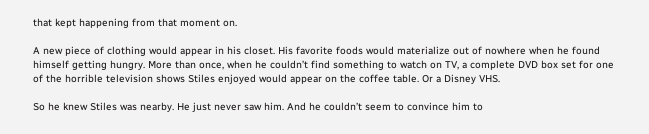that kept happening from that moment on.

A new piece of clothing would appear in his closet. His favorite foods would materialize out of nowhere when he found himself getting hungry. More than once, when he couldn’t find something to watch on TV, a complete DVD box set for one of the horrible television shows Stiles enjoyed would appear on the coffee table. Or a Disney VHS.

So he knew Stiles was nearby. He just never saw him. And he couldn’t seem to convince him to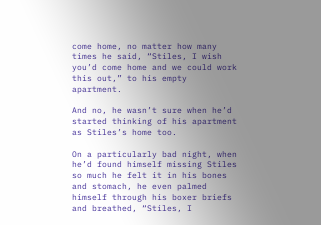come home, no matter how many times he said, “Stiles, I wish you’d come home and we could work this out,” to his empty apartment.

And no, he wasn’t sure when he’d started thinking of his apartment as Stiles’s home too.

On a particularly bad night, when he’d found himself missing Stiles so much he felt it in his bones and stomach, he even palmed himself through his boxer briefs and breathed, “Stiles, I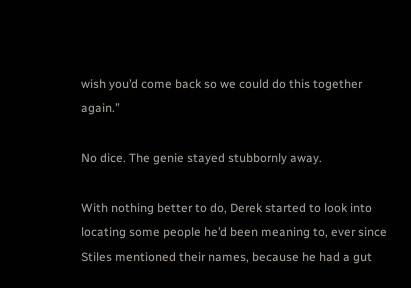wish you’d come back so we could do this together again.”

No dice. The genie stayed stubbornly away.

With nothing better to do, Derek started to look into locating some people he’d been meaning to, ever since Stiles mentioned their names, because he had a gut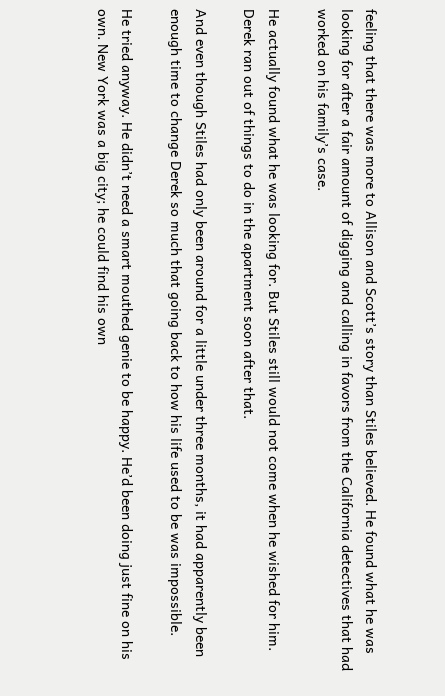feeling that there was more to Allison and Scott’s story than Stiles believed. He found what he was looking for after a fair amount of digging and calling in favors from the California detectives that had worked on his family’s case.

He actually found what he was looking for. But Stiles still would not come when he wished for him. Derek ran out of things to do in the apartment soon after that.

And even though Stiles had only been around for a little under three months, it had apparently been enough time to change Derek so much that going back to how his life used to be was impossible.

He tried anyway. He didn’t need a smart mouthed genie to be happy. He’d been doing just fine on his own. New York was a big city; he could find his own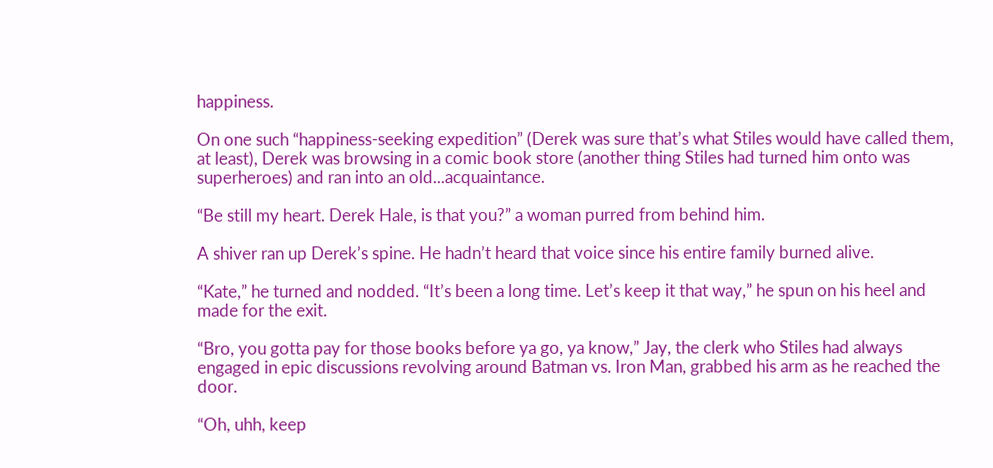happiness.

On one such “happiness-seeking expedition” (Derek was sure that’s what Stiles would have called them, at least), Derek was browsing in a comic book store (another thing Stiles had turned him onto was superheroes) and ran into an old...acquaintance.

“Be still my heart. Derek Hale, is that you?” a woman purred from behind him.

A shiver ran up Derek’s spine. He hadn’t heard that voice since his entire family burned alive.

“Kate,” he turned and nodded. “It’s been a long time. Let’s keep it that way,” he spun on his heel and made for the exit.

“Bro, you gotta pay for those books before ya go, ya know,” Jay, the clerk who Stiles had always engaged in epic discussions revolving around Batman vs. Iron Man, grabbed his arm as he reached the door.

“Oh, uhh, keep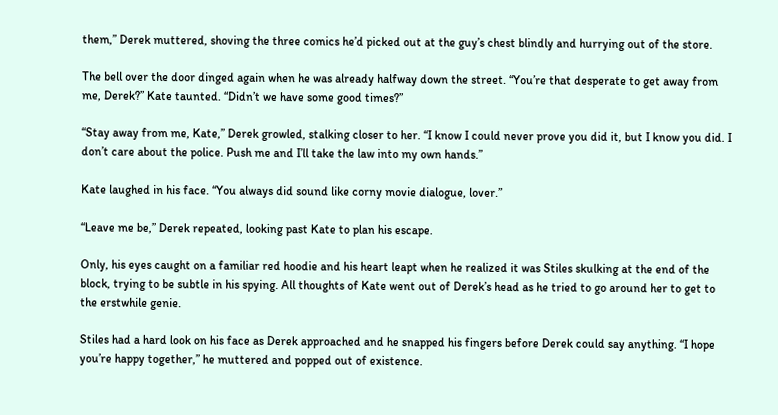them,” Derek muttered, shoving the three comics he’d picked out at the guy’s chest blindly and hurrying out of the store.

The bell over the door dinged again when he was already halfway down the street. “You’re that desperate to get away from me, Derek?” Kate taunted. “Didn’t we have some good times?”

“Stay away from me, Kate,” Derek growled, stalking closer to her. “I know I could never prove you did it, but I know you did. I don’t care about the police. Push me and I’ll take the law into my own hands.”

Kate laughed in his face. “You always did sound like corny movie dialogue, lover.”

“Leave me be,” Derek repeated, looking past Kate to plan his escape.

Only, his eyes caught on a familiar red hoodie and his heart leapt when he realized it was Stiles skulking at the end of the block, trying to be subtle in his spying. All thoughts of Kate went out of Derek’s head as he tried to go around her to get to the erstwhile genie.

Stiles had a hard look on his face as Derek approached and he snapped his fingers before Derek could say anything. “I hope you’re happy together,” he muttered and popped out of existence.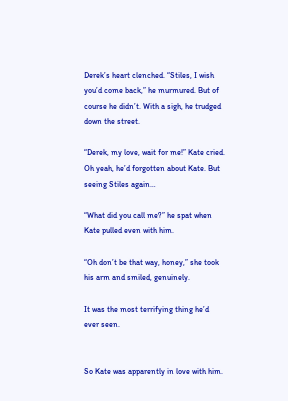Derek’s heart clenched. “Stiles, I wish you’d come back,” he murmured. But of course he didn’t. With a sigh, he trudged down the street.

“Derek, my love, wait for me!” Kate cried. Oh yeah, he’d forgotten about Kate. But seeing Stiles again…

“What did you call me?” he spat when Kate pulled even with him.

“Oh don’t be that way, honey,” she took his arm and smiled, genuinely.

It was the most terrifying thing he’d ever seen.


So Kate was apparently in love with him.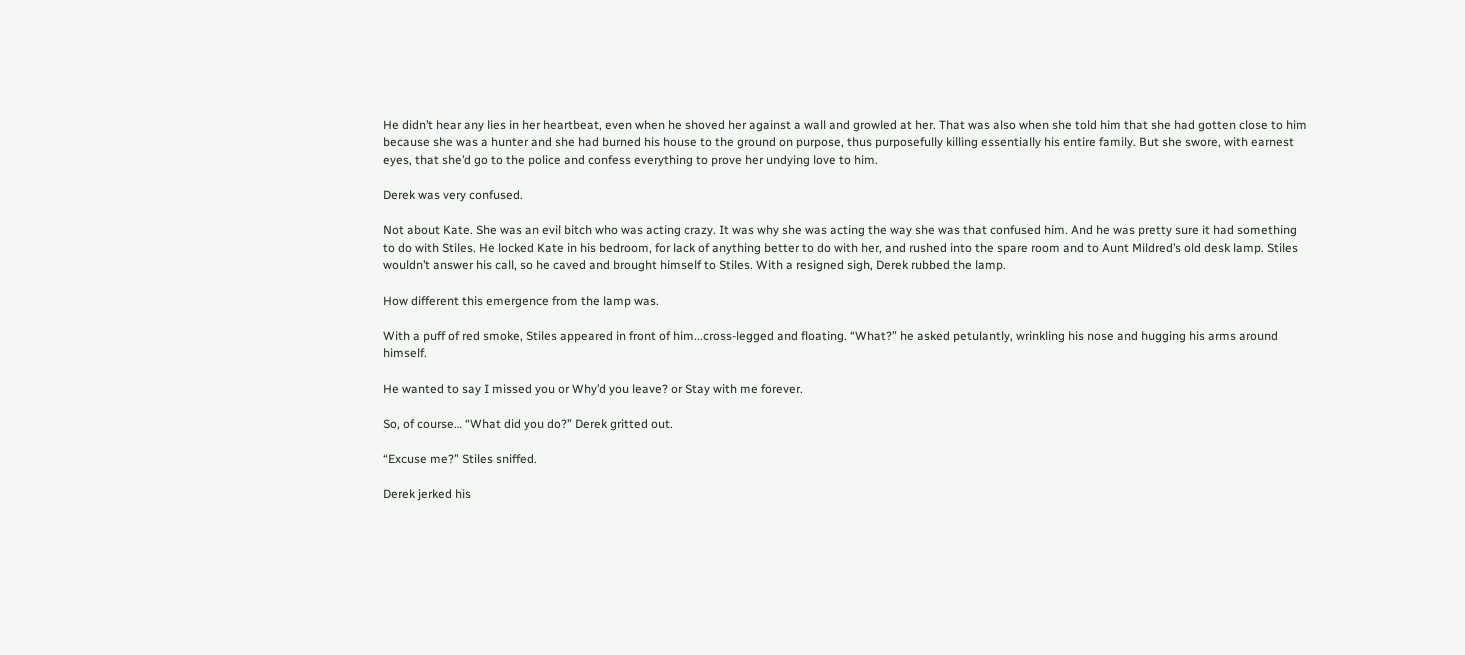He didn’t hear any lies in her heartbeat, even when he shoved her against a wall and growled at her. That was also when she told him that she had gotten close to him because she was a hunter and she had burned his house to the ground on purpose, thus purposefully killing essentially his entire family. But she swore, with earnest eyes, that she’d go to the police and confess everything to prove her undying love to him.

Derek was very confused.

Not about Kate. She was an evil bitch who was acting crazy. It was why she was acting the way she was that confused him. And he was pretty sure it had something to do with Stiles. He locked Kate in his bedroom, for lack of anything better to do with her, and rushed into the spare room and to Aunt Mildred’s old desk lamp. Stiles wouldn’t answer his call, so he caved and brought himself to Stiles. With a resigned sigh, Derek rubbed the lamp.

How different this emergence from the lamp was.

With a puff of red smoke, Stiles appeared in front of him...cross-legged and floating. “What?” he asked petulantly, wrinkling his nose and hugging his arms around himself.

He wanted to say I missed you or Why’d you leave? or Stay with me forever.

So, of course… “What did you do?” Derek gritted out.

“Excuse me?” Stiles sniffed.

Derek jerked his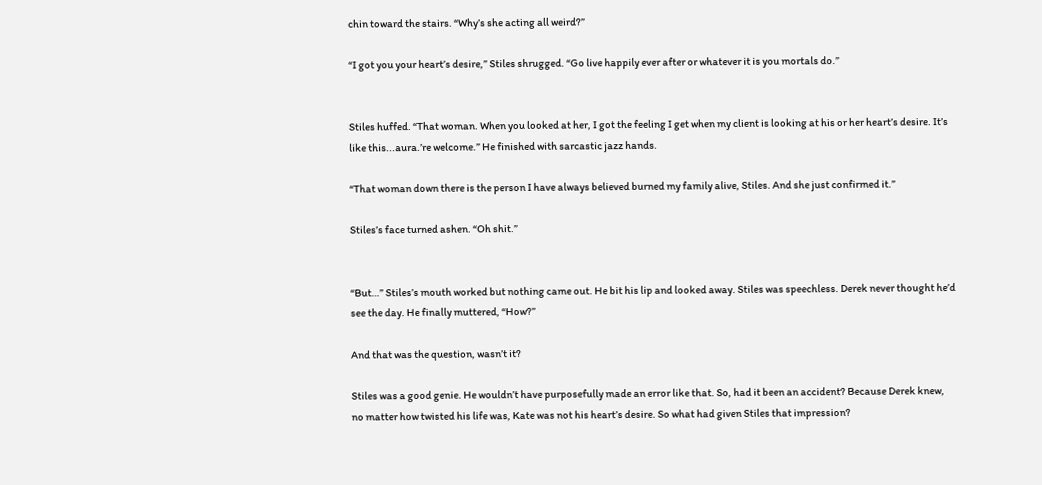chin toward the stairs. “Why’s she acting all weird?”

“I got you your heart’s desire,” Stiles shrugged. “Go live happily ever after or whatever it is you mortals do.”


Stiles huffed. “That woman. When you looked at her, I got the feeling I get when my client is looking at his or her heart’s desire. It’s like this...aura.’re welcome.” He finished with sarcastic jazz hands.

“That woman down there is the person I have always believed burned my family alive, Stiles. And she just confirmed it.”

Stiles’s face turned ashen. “Oh shit.”


“But…” Stiles’s mouth worked but nothing came out. He bit his lip and looked away. Stiles was speechless. Derek never thought he’d see the day. He finally muttered, “How?”

And that was the question, wasn’t it?

Stiles was a good genie. He wouldn’t have purposefully made an error like that. So, had it been an accident? Because Derek knew, no matter how twisted his life was, Kate was not his heart’s desire. So what had given Stiles that impression?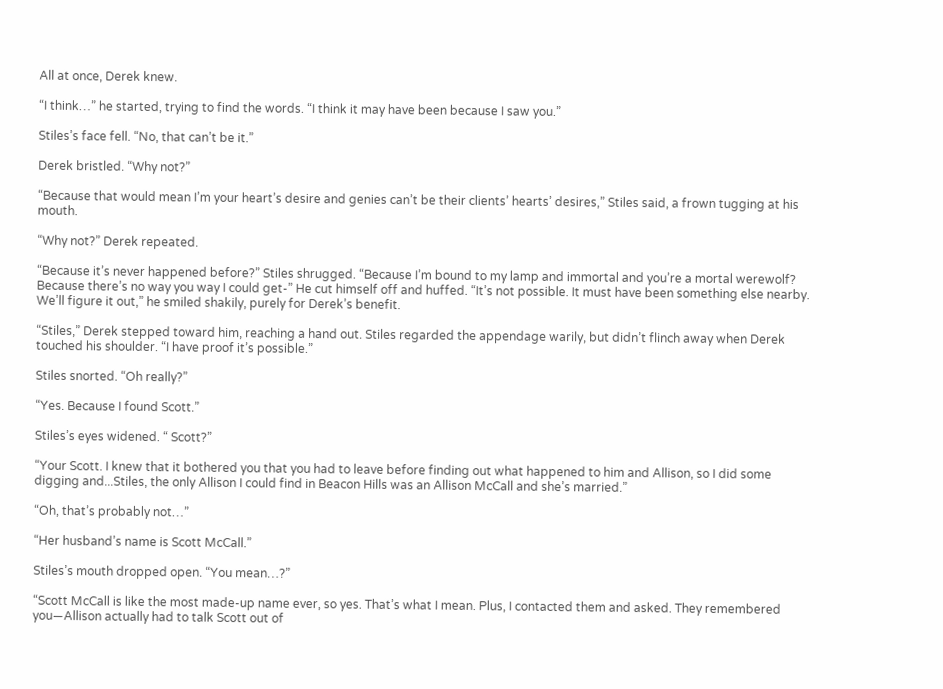All at once, Derek knew.

“I think…” he started, trying to find the words. “I think it may have been because I saw you.”

Stiles’s face fell. “No, that can’t be it.”

Derek bristled. “Why not?”

“Because that would mean I’m your heart’s desire and genies can’t be their clients’ hearts’ desires,” Stiles said, a frown tugging at his mouth.

“Why not?” Derek repeated.

“Because it’s never happened before?” Stiles shrugged. “Because I’m bound to my lamp and immortal and you’re a mortal werewolf? Because there’s no way you way I could get-” He cut himself off and huffed. “It’s not possible. It must have been something else nearby. We’ll figure it out,” he smiled shakily, purely for Derek’s benefit.

“Stiles,” Derek stepped toward him, reaching a hand out. Stiles regarded the appendage warily, but didn’t flinch away when Derek touched his shoulder. “I have proof it’s possible.”

Stiles snorted. “Oh really?”

“Yes. Because I found Scott.”

Stiles’s eyes widened. “ Scott?”

“Your Scott. I knew that it bothered you that you had to leave before finding out what happened to him and Allison, so I did some digging and...Stiles, the only Allison I could find in Beacon Hills was an Allison McCall and she’s married.”

“Oh, that’s probably not…”

“Her husband’s name is Scott McCall.”

Stiles’s mouth dropped open. “You mean…?”

“Scott McCall is like the most made-up name ever, so yes. That’s what I mean. Plus, I contacted them and asked. They remembered you—Allison actually had to talk Scott out of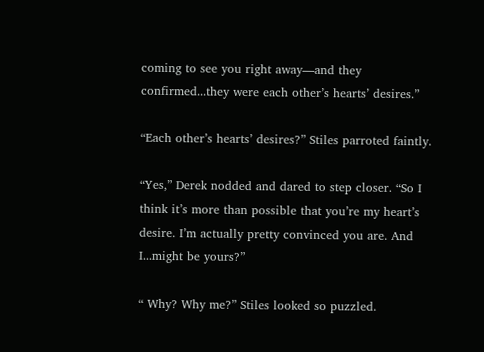coming to see you right away—and they confirmed...they were each other’s hearts’ desires.”

“Each other’s hearts’ desires?” Stiles parroted faintly.

“Yes,” Derek nodded and dared to step closer. “So I think it’s more than possible that you’re my heart’s desire. I’m actually pretty convinced you are. And I...might be yours?”

“ Why? Why me?” Stiles looked so puzzled.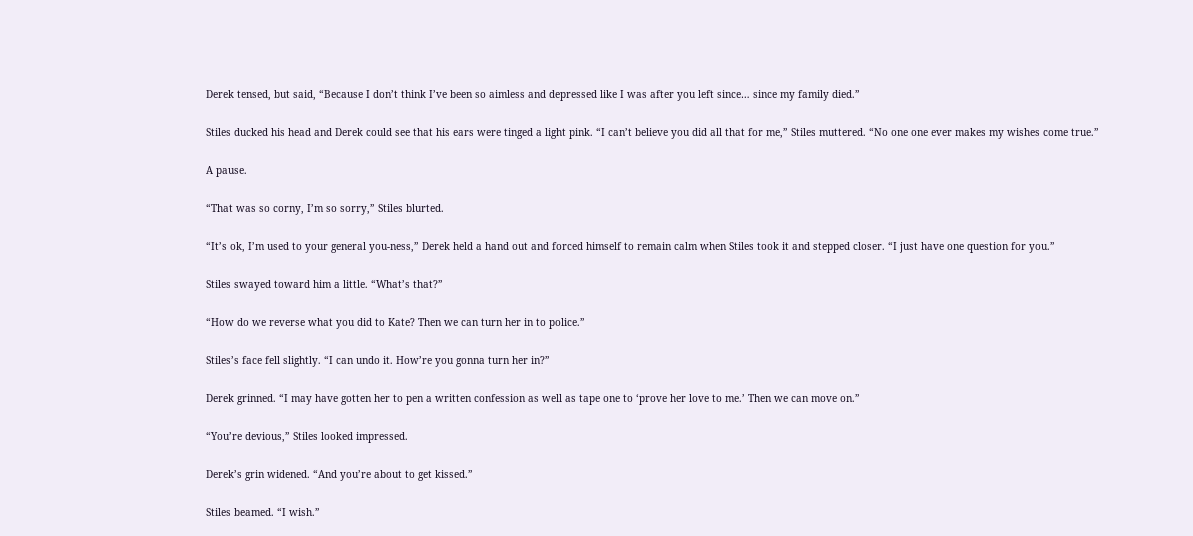Derek tensed, but said, “Because I don’t think I’ve been so aimless and depressed like I was after you left since… since my family died.”

Stiles ducked his head and Derek could see that his ears were tinged a light pink. “I can’t believe you did all that for me,” Stiles muttered. “No one one ever makes my wishes come true.”

A pause.

“That was so corny, I’m so sorry,” Stiles blurted.

“It’s ok, I’m used to your general you-ness,” Derek held a hand out and forced himself to remain calm when Stiles took it and stepped closer. “I just have one question for you.”

Stiles swayed toward him a little. “What’s that?”

“How do we reverse what you did to Kate? Then we can turn her in to police.”

Stiles’s face fell slightly. “I can undo it. How’re you gonna turn her in?”

Derek grinned. “I may have gotten her to pen a written confession as well as tape one to ‘prove her love to me.’ Then we can move on.”

“You’re devious,” Stiles looked impressed.

Derek’s grin widened. “And you’re about to get kissed.”

Stiles beamed. “I wish.”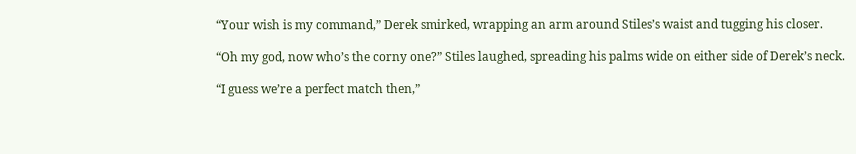“Your wish is my command,” Derek smirked, wrapping an arm around Stiles’s waist and tugging his closer.

“Oh my god, now who’s the corny one?” Stiles laughed, spreading his palms wide on either side of Derek’s neck.

“I guess we’re a perfect match then,”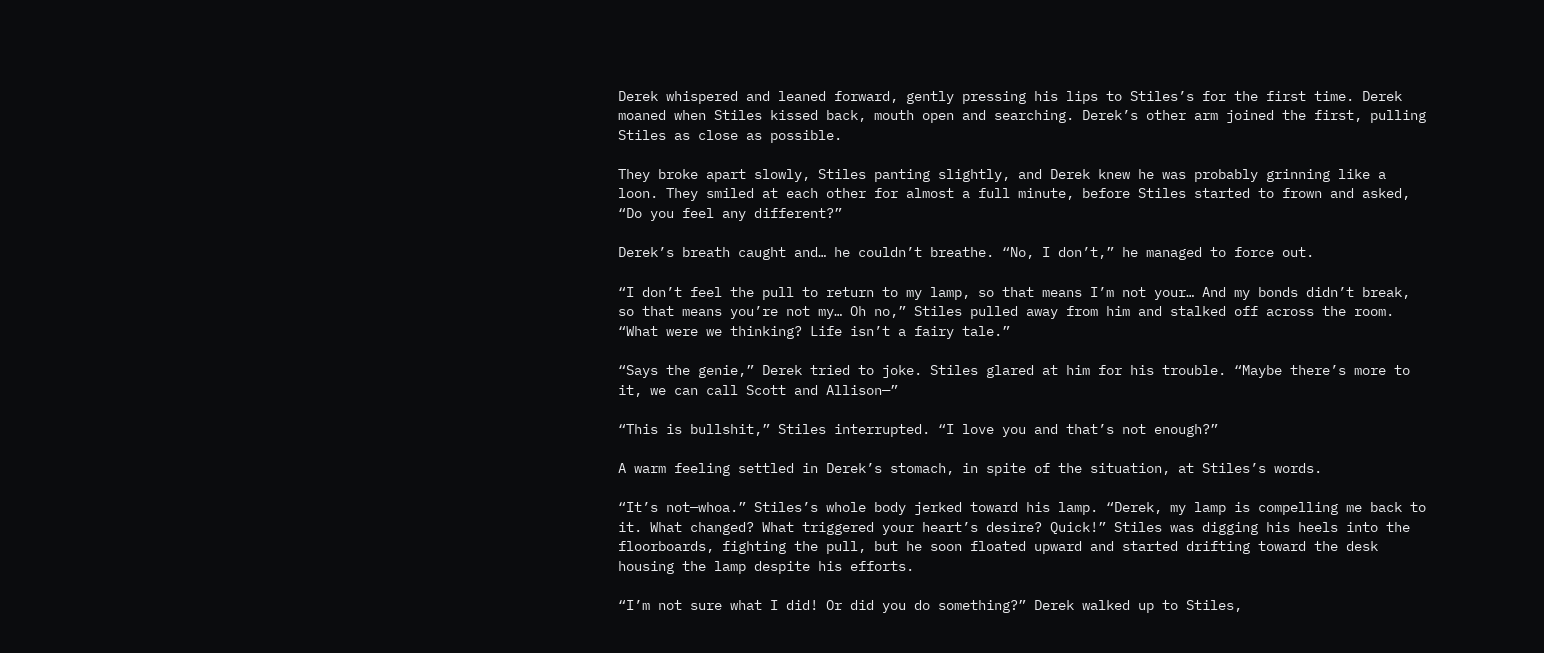Derek whispered and leaned forward, gently pressing his lips to Stiles’s for the first time. Derek moaned when Stiles kissed back, mouth open and searching. Derek’s other arm joined the first, pulling Stiles as close as possible.

They broke apart slowly, Stiles panting slightly, and Derek knew he was probably grinning like a loon. They smiled at each other for almost a full minute, before Stiles started to frown and asked, “Do you feel any different?”

Derek’s breath caught and… he couldn’t breathe. “No, I don’t,” he managed to force out.

“I don’t feel the pull to return to my lamp, so that means I’m not your… And my bonds didn’t break, so that means you’re not my… Oh no,” Stiles pulled away from him and stalked off across the room. “What were we thinking? Life isn’t a fairy tale.”

“Says the genie,” Derek tried to joke. Stiles glared at him for his trouble. “Maybe there’s more to it, we can call Scott and Allison—”

“This is bullshit,” Stiles interrupted. “I love you and that’s not enough?”

A warm feeling settled in Derek’s stomach, in spite of the situation, at Stiles’s words.

“It’s not—whoa.” Stiles’s whole body jerked toward his lamp. “Derek, my lamp is compelling me back to it. What changed? What triggered your heart’s desire? Quick!” Stiles was digging his heels into the floorboards, fighting the pull, but he soon floated upward and started drifting toward the desk housing the lamp despite his efforts.

“I’m not sure what I did! Or did you do something?” Derek walked up to Stiles,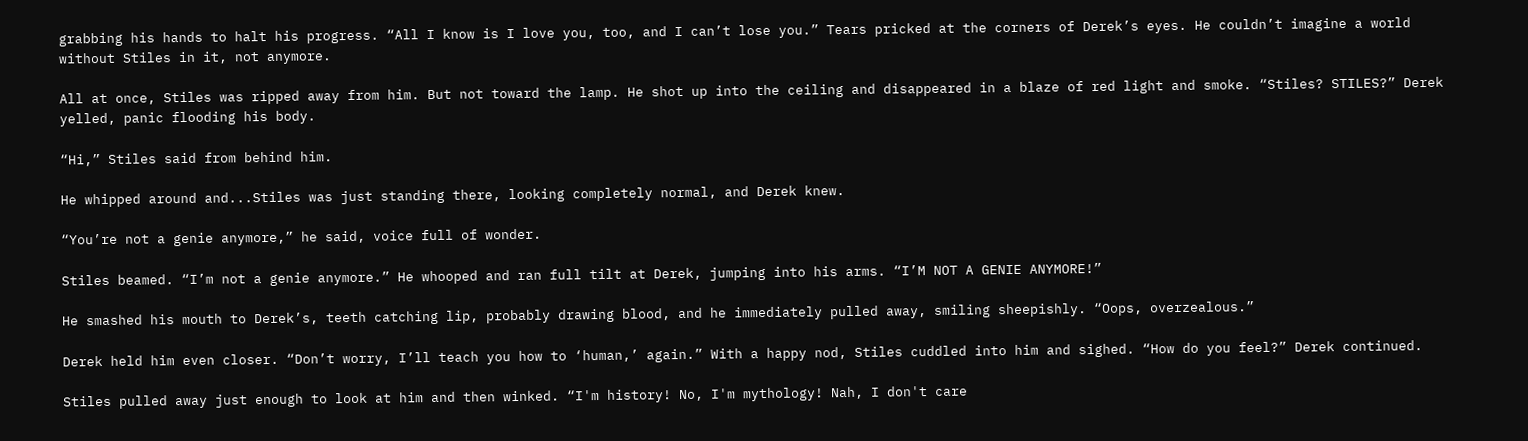grabbing his hands to halt his progress. “All I know is I love you, too, and I can’t lose you.” Tears pricked at the corners of Derek’s eyes. He couldn’t imagine a world without Stiles in it, not anymore.

All at once, Stiles was ripped away from him. But not toward the lamp. He shot up into the ceiling and disappeared in a blaze of red light and smoke. “Stiles? STILES?” Derek yelled, panic flooding his body.

“Hi,” Stiles said from behind him.

He whipped around and...Stiles was just standing there, looking completely normal, and Derek knew.

“You’re not a genie anymore,” he said, voice full of wonder.

Stiles beamed. “I’m not a genie anymore.” He whooped and ran full tilt at Derek, jumping into his arms. “I’M NOT A GENIE ANYMORE!”

He smashed his mouth to Derek’s, teeth catching lip, probably drawing blood, and he immediately pulled away, smiling sheepishly. “Oops, overzealous.”

Derek held him even closer. “Don’t worry, I’ll teach you how to ‘human,’ again.” With a happy nod, Stiles cuddled into him and sighed. “How do you feel?” Derek continued.

Stiles pulled away just enough to look at him and then winked. “I'm history! No, I'm mythology! Nah, I don't care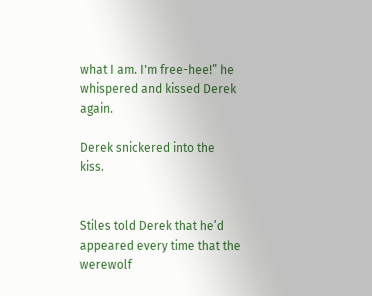what I am. I'm free-hee!” he whispered and kissed Derek again.

Derek snickered into the kiss.


Stiles told Derek that he’d appeared every time that the werewolf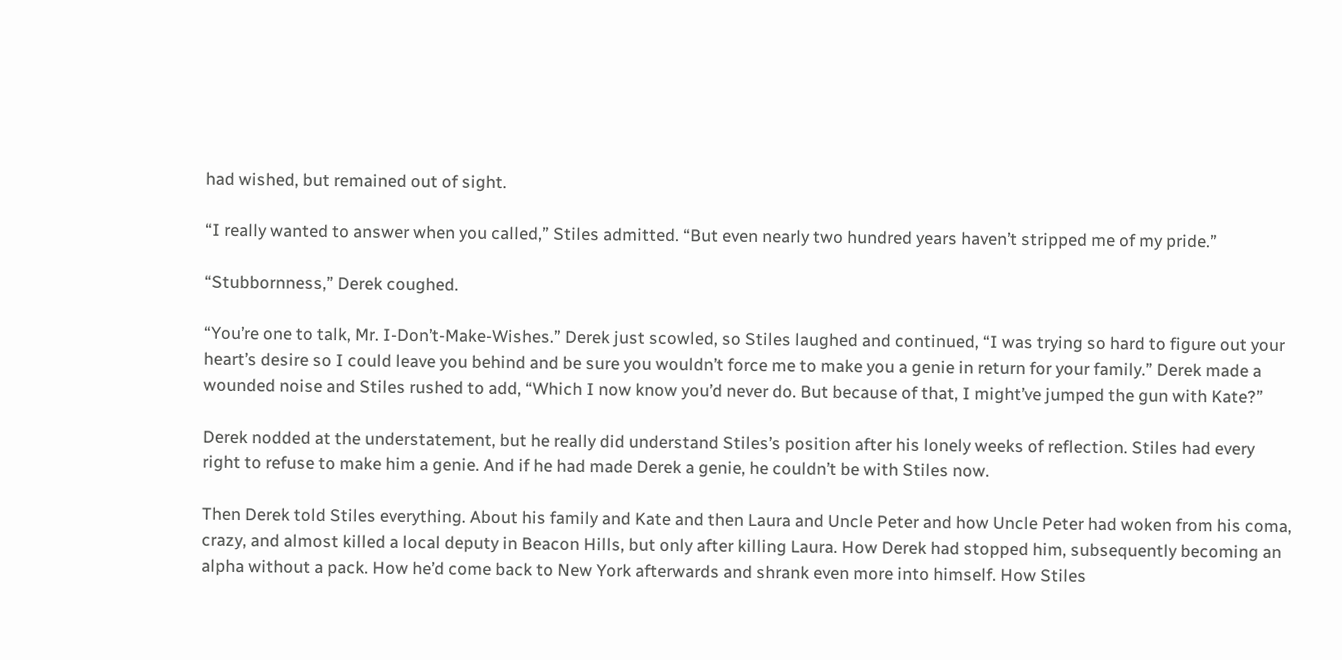had wished, but remained out of sight.

“I really wanted to answer when you called,” Stiles admitted. “But even nearly two hundred years haven’t stripped me of my pride.”

“Stubbornness,” Derek coughed.

“You’re one to talk, Mr. I-Don’t-Make-Wishes.” Derek just scowled, so Stiles laughed and continued, “I was trying so hard to figure out your heart’s desire so I could leave you behind and be sure you wouldn’t force me to make you a genie in return for your family.” Derek made a wounded noise and Stiles rushed to add, “Which I now know you’d never do. But because of that, I might’ve jumped the gun with Kate?”

Derek nodded at the understatement, but he really did understand Stiles’s position after his lonely weeks of reflection. Stiles had every right to refuse to make him a genie. And if he had made Derek a genie, he couldn’t be with Stiles now.

Then Derek told Stiles everything. About his family and Kate and then Laura and Uncle Peter and how Uncle Peter had woken from his coma, crazy, and almost killed a local deputy in Beacon Hills, but only after killing Laura. How Derek had stopped him, subsequently becoming an alpha without a pack. How he’d come back to New York afterwards and shrank even more into himself. How Stiles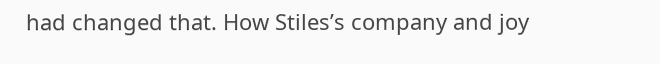had changed that. How Stiles’s company and joy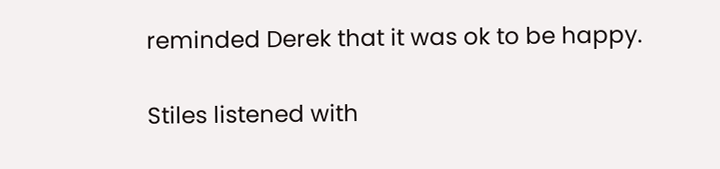reminded Derek that it was ok to be happy.

Stiles listened with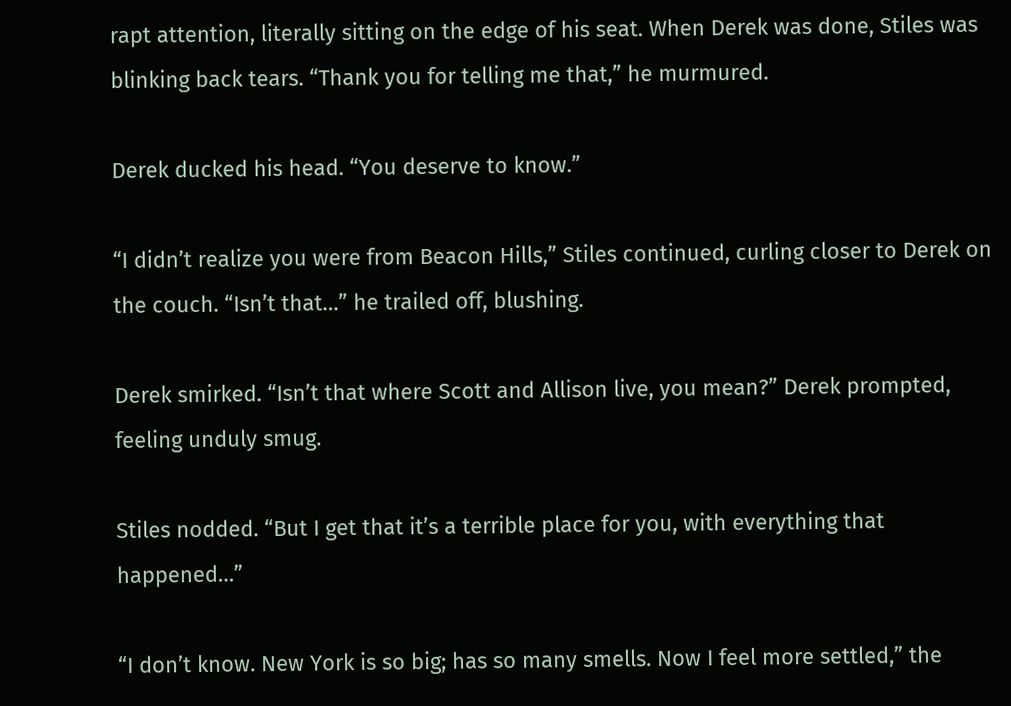rapt attention, literally sitting on the edge of his seat. When Derek was done, Stiles was blinking back tears. “Thank you for telling me that,” he murmured.

Derek ducked his head. “You deserve to know.”

“I didn’t realize you were from Beacon Hills,” Stiles continued, curling closer to Derek on the couch. “Isn’t that…” he trailed off, blushing.

Derek smirked. “Isn’t that where Scott and Allison live, you mean?” Derek prompted, feeling unduly smug.

Stiles nodded. “But I get that it’s a terrible place for you, with everything that happened…”

“I don’t know. New York is so big; has so many smells. Now I feel more settled,” the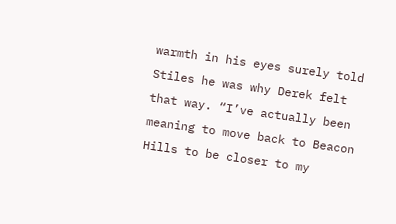warmth in his eyes surely told Stiles he was why Derek felt that way. “I’ve actually been meaning to move back to Beacon Hills to be closer to my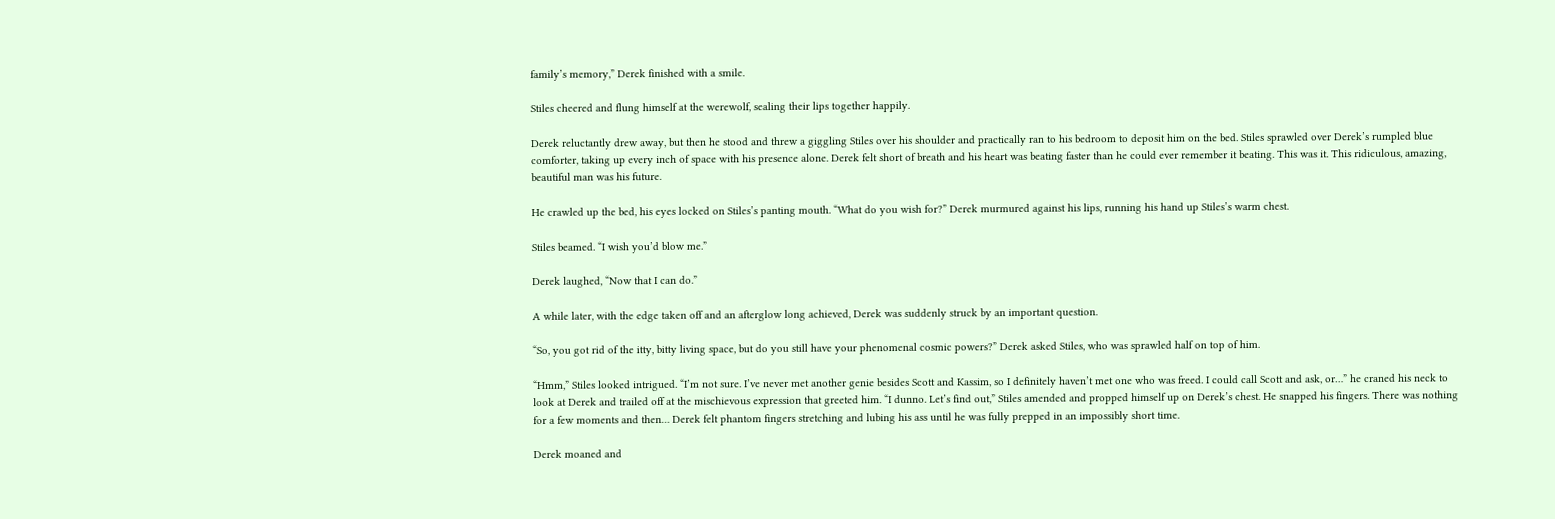family’s memory,” Derek finished with a smile.

Stiles cheered and flung himself at the werewolf, sealing their lips together happily.

Derek reluctantly drew away, but then he stood and threw a giggling Stiles over his shoulder and practically ran to his bedroom to deposit him on the bed. Stiles sprawled over Derek’s rumpled blue comforter, taking up every inch of space with his presence alone. Derek felt short of breath and his heart was beating faster than he could ever remember it beating. This was it. This ridiculous, amazing, beautiful man was his future.

He crawled up the bed, his eyes locked on Stiles’s panting mouth. “What do you wish for?” Derek murmured against his lips, running his hand up Stiles’s warm chest.

Stiles beamed. “I wish you’d blow me.”

Derek laughed, “Now that I can do.”

A while later, with the edge taken off and an afterglow long achieved, Derek was suddenly struck by an important question.

“So, you got rid of the itty, bitty living space, but do you still have your phenomenal cosmic powers?” Derek asked Stiles, who was sprawled half on top of him.

“Hmm,” Stiles looked intrigued. “I’m not sure. I’ve never met another genie besides Scott and Kassim, so I definitely haven’t met one who was freed. I could call Scott and ask, or…” he craned his neck to look at Derek and trailed off at the mischievous expression that greeted him. “I dunno. Let’s find out,” Stiles amended and propped himself up on Derek’s chest. He snapped his fingers. There was nothing for a few moments and then… Derek felt phantom fingers stretching and lubing his ass until he was fully prepped in an impossibly short time.

Derek moaned and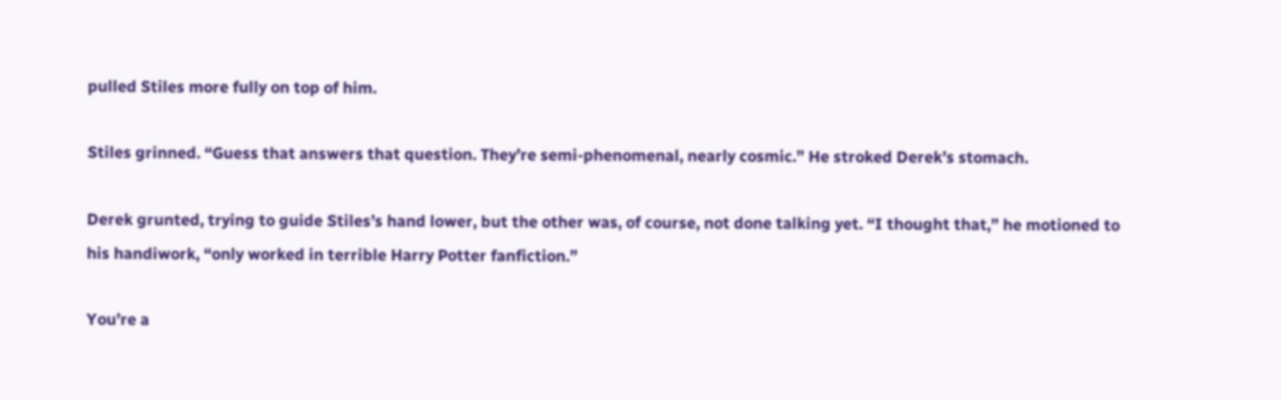pulled Stiles more fully on top of him.

Stiles grinned. “Guess that answers that question. They’re semi-phenomenal, nearly cosmic.” He stroked Derek’s stomach.

Derek grunted, trying to guide Stiles’s hand lower, but the other was, of course, not done talking yet. “I thought that,” he motioned to his handiwork, “only worked in terrible Harry Potter fanfiction.”

You’re a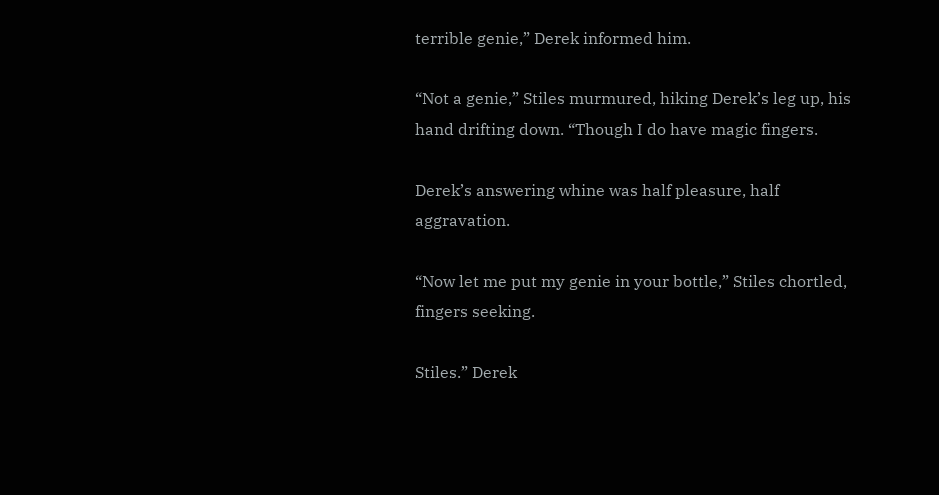terrible genie,” Derek informed him.

“Not a genie,” Stiles murmured, hiking Derek’s leg up, his hand drifting down. “Though I do have magic fingers.

Derek’s answering whine was half pleasure, half aggravation.

“Now let me put my genie in your bottle,” Stiles chortled, fingers seeking.

Stiles.” Derek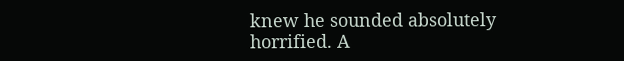knew he sounded absolutely horrified. A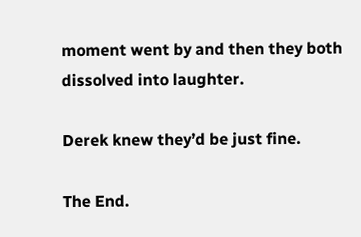moment went by and then they both dissolved into laughter.

Derek knew they’d be just fine.

The End.